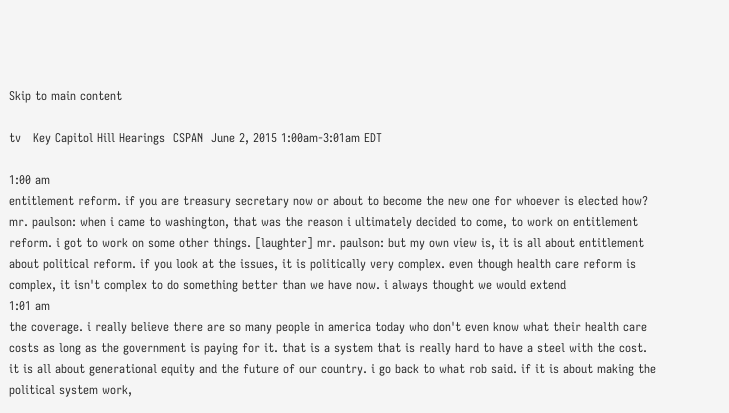Skip to main content

tv   Key Capitol Hill Hearings  CSPAN  June 2, 2015 1:00am-3:01am EDT

1:00 am
entitlement reform. if you are treasury secretary now or about to become the new one for whoever is elected how? mr. paulson: when i came to washington, that was the reason i ultimately decided to come, to work on entitlement reform. i got to work on some other things. [laughter] mr. paulson: but my own view is, it is all about entitlement about political reform. if you look at the issues, it is politically very complex. even though health care reform is complex, it isn't complex to do something better than we have now. i always thought we would extend
1:01 am
the coverage. i really believe there are so many people in america today who don't even know what their health care costs as long as the government is paying for it. that is a system that is really hard to have a steel with the cost. it is all about generational equity and the future of our country. i go back to what rob said. if it is about making the political system work,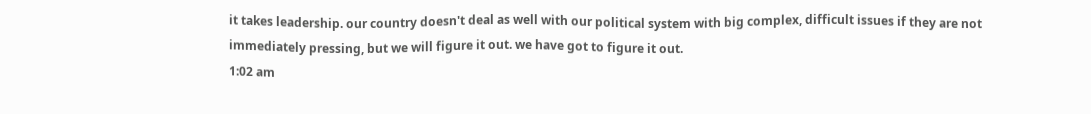it takes leadership. our country doesn't deal as well with our political system with big complex, difficult issues if they are not immediately pressing, but we will figure it out. we have got to figure it out.
1:02 am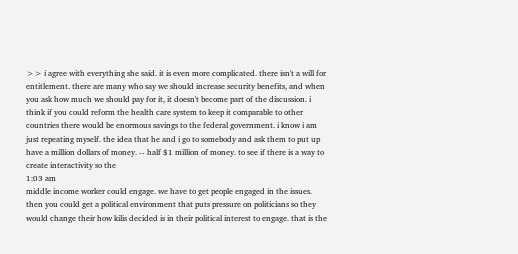>> i agree with everything she said. it is even more complicated. there isn't a will for entitlement. there are many who say we should increase security benefits, and when you ask how much we should pay for it, it doesn't become part of the discussion. i think if you could reform the health care system to keep it comparable to other countries there would be enormous savings to the federal government. i know i am just repeating myself. the idea that he and i go to somebody and ask them to put up have a million dollars of money. -- half $1 million of money. to see if there is a way to create interactivity so the
1:03 am
middle income worker could engage. we have to get people engaged in the issues. then you could get a political environment that puts pressure on politicians so they would change their how kilis decided is in their political interest to engage. that is the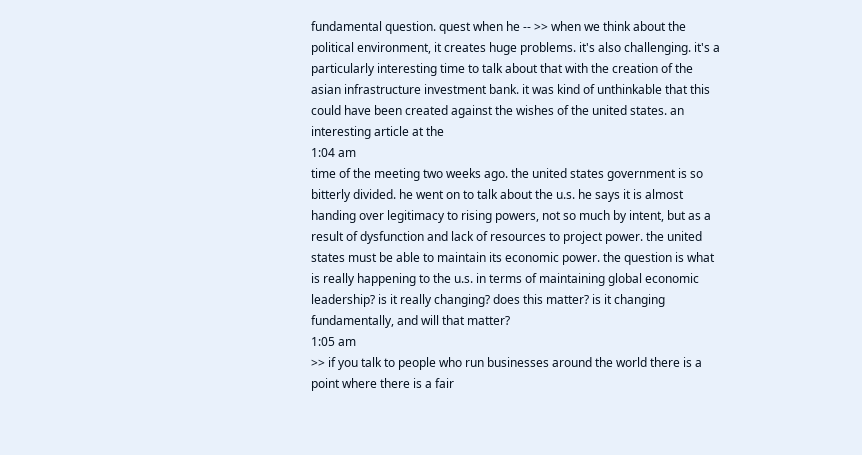fundamental question. quest when he -- >> when we think about the political environment, it creates huge problems. it's also challenging. it's a particularly interesting time to talk about that with the creation of the asian infrastructure investment bank. it was kind of unthinkable that this could have been created against the wishes of the united states. an interesting article at the
1:04 am
time of the meeting two weeks ago. the united states government is so bitterly divided. he went on to talk about the u.s. he says it is almost handing over legitimacy to rising powers, not so much by intent, but as a result of dysfunction and lack of resources to project power. the united states must be able to maintain its economic power. the question is what is really happening to the u.s. in terms of maintaining global economic leadership? is it really changing? does this matter? is it changing fundamentally, and will that matter?
1:05 am
>> if you talk to people who run businesses around the world there is a point where there is a fair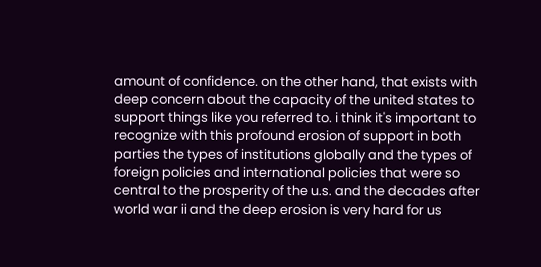amount of confidence. on the other hand, that exists with deep concern about the capacity of the united states to support things like you referred to. i think it's important to recognize with this profound erosion of support in both parties the types of institutions globally and the types of foreign policies and international policies that were so central to the prosperity of the u.s. and the decades after world war ii and the deep erosion is very hard for us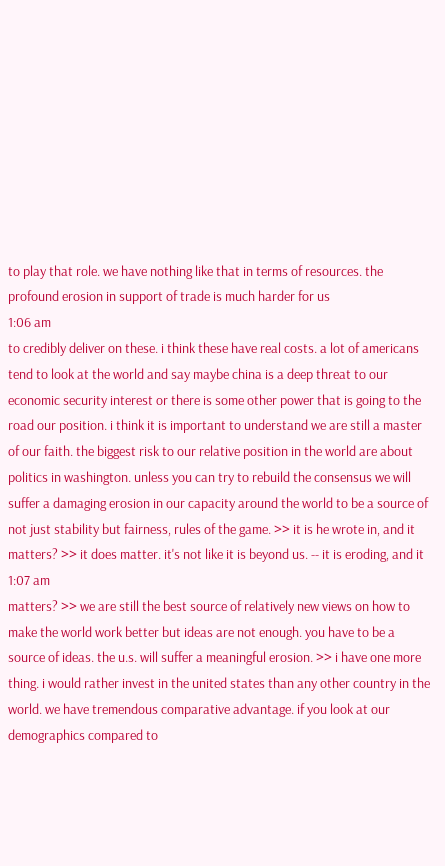to play that role. we have nothing like that in terms of resources. the profound erosion in support of trade is much harder for us
1:06 am
to credibly deliver on these. i think these have real costs. a lot of americans tend to look at the world and say maybe china is a deep threat to our economic security interest or there is some other power that is going to the road our position. i think it is important to understand we are still a master of our faith. the biggest risk to our relative position in the world are about politics in washington. unless you can try to rebuild the consensus we will suffer a damaging erosion in our capacity around the world to be a source of not just stability but fairness, rules of the game. >> it is he wrote in, and it matters? >> it does matter. it's not like it is beyond us. -- it is eroding, and it
1:07 am
matters? >> we are still the best source of relatively new views on how to make the world work better but ideas are not enough. you have to be a source of ideas. the u.s. will suffer a meaningful erosion. >> i have one more thing. i would rather invest in the united states than any other country in the world. we have tremendous comparative advantage. if you look at our demographics compared to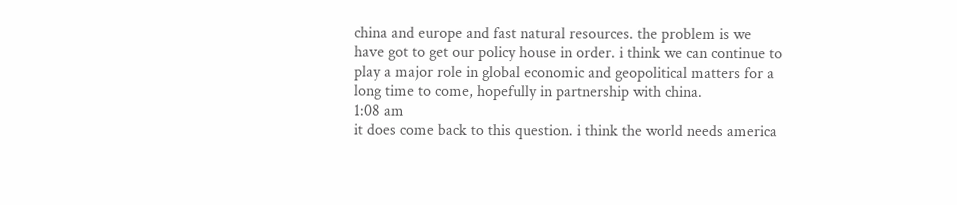china and europe and fast natural resources. the problem is we have got to get our policy house in order. i think we can continue to play a major role in global economic and geopolitical matters for a long time to come, hopefully in partnership with china.
1:08 am
it does come back to this question. i think the world needs america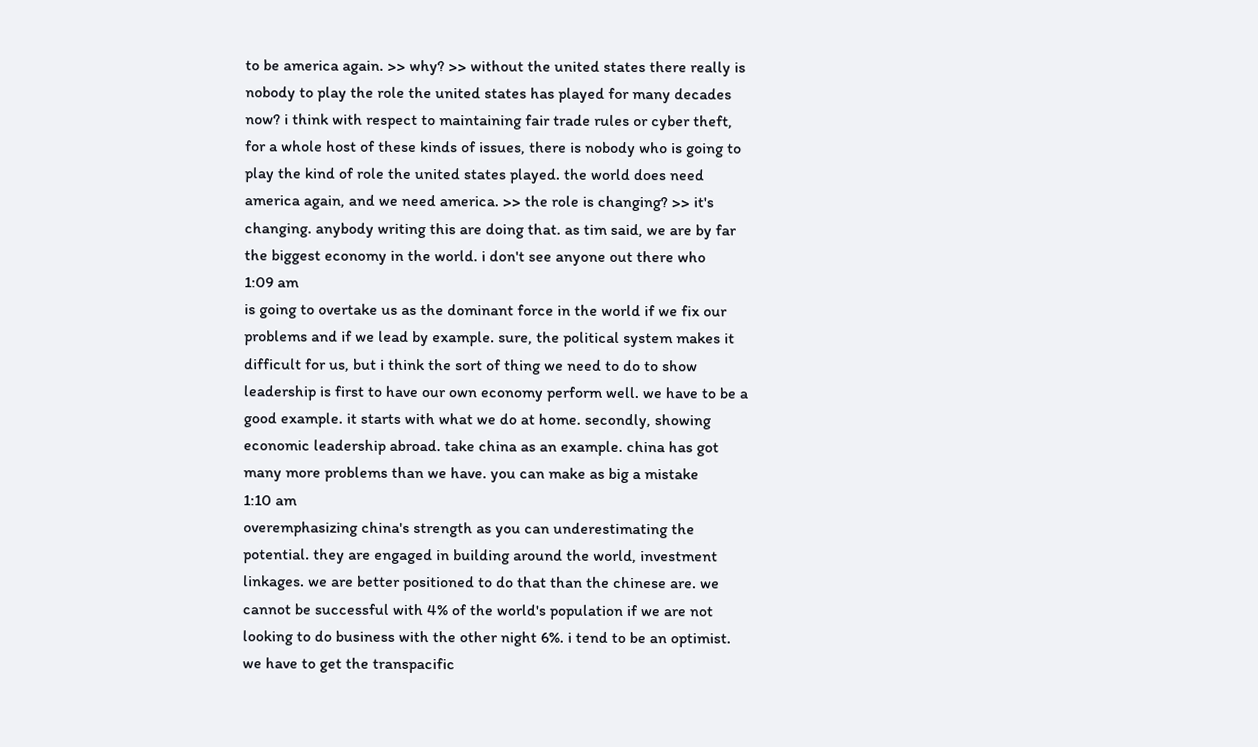to be america again. >> why? >> without the united states there really is nobody to play the role the united states has played for many decades now? i think with respect to maintaining fair trade rules or cyber theft, for a whole host of these kinds of issues, there is nobody who is going to play the kind of role the united states played. the world does need america again, and we need america. >> the role is changing? >> it's changing. anybody writing this are doing that. as tim said, we are by far the biggest economy in the world. i don't see anyone out there who
1:09 am
is going to overtake us as the dominant force in the world if we fix our problems and if we lead by example. sure, the political system makes it difficult for us, but i think the sort of thing we need to do to show leadership is first to have our own economy perform well. we have to be a good example. it starts with what we do at home. secondly, showing economic leadership abroad. take china as an example. china has got many more problems than we have. you can make as big a mistake
1:10 am
overemphasizing china's strength as you can underestimating the potential. they are engaged in building around the world, investment linkages. we are better positioned to do that than the chinese are. we cannot be successful with 4% of the world's population if we are not looking to do business with the other night 6%. i tend to be an optimist. we have to get the transpacific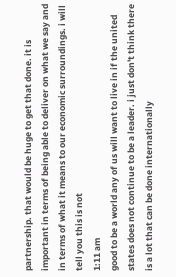partnership. that would be huge to get that done. it is important in terms of being able to deliver on what we say and in terms of what it means to our economic surroundings. i will tell you this is not
1:11 am
good to be a world any of us will want to live in if the united states does not continue to be a leader. i just don't think there is a lot that can be done internationally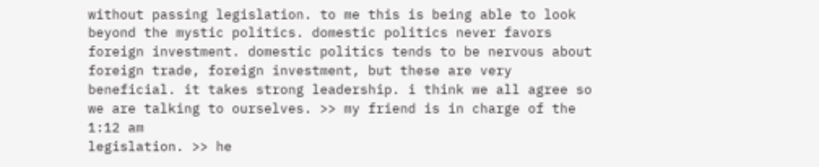without passing legislation. to me this is being able to look beyond the mystic politics. domestic politics never favors foreign investment. domestic politics tends to be nervous about foreign trade, foreign investment, but these are very beneficial. it takes strong leadership. i think we all agree so we are talking to ourselves. >> my friend is in charge of the
1:12 am
legislation. >> he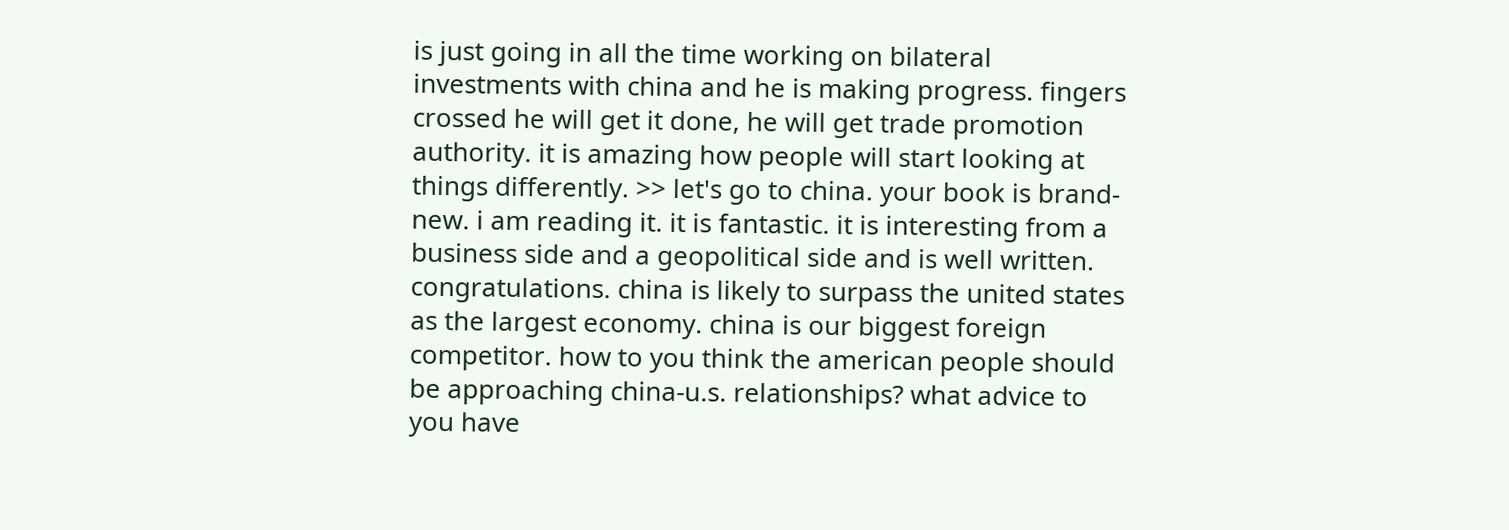is just going in all the time working on bilateral investments with china and he is making progress. fingers crossed he will get it done, he will get trade promotion authority. it is amazing how people will start looking at things differently. >> let's go to china. your book is brand-new. i am reading it. it is fantastic. it is interesting from a business side and a geopolitical side and is well written. congratulations. china is likely to surpass the united states as the largest economy. china is our biggest foreign competitor. how to you think the american people should be approaching china-u.s. relationships? what advice to you have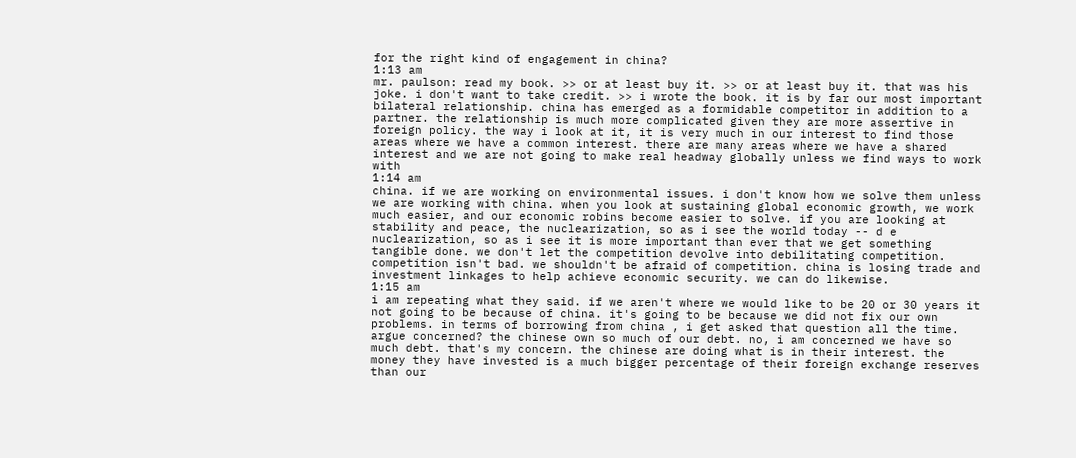for the right kind of engagement in china?
1:13 am
mr. paulson: read my book. >> or at least buy it. >> or at least buy it. that was his joke. i don't want to take credit. >> i wrote the book. it is by far our most important bilateral relationship. china has emerged as a formidable competitor in addition to a partner. the relationship is much more complicated given they are more assertive in foreign policy. the way i look at it, it is very much in our interest to find those areas where we have a common interest. there are many areas where we have a shared interest and we are not going to make real headway globally unless we find ways to work with
1:14 am
china. if we are working on environmental issues. i don't know how we solve them unless we are working with china. when you look at sustaining global economic growth, we work much easier, and our economic robins become easier to solve. if you are looking at stability and peace, the nuclearization, so as i see the world today -- d e nuclearization, so as i see it is more important than ever that we get something tangible done. we don't let the competition devolve into debilitating competition. competition isn't bad. we shouldn't be afraid of competition. china is losing trade and investment linkages to help achieve economic security. we can do likewise.
1:15 am
i am repeating what they said. if we aren't where we would like to be 20 or 30 years it not going to be because of china. it's going to be because we did not fix our own problems. in terms of borrowing from china , i get asked that question all the time. argue concerned? the chinese own so much of our debt. no, i am concerned we have so much debt. that's my concern. the chinese are doing what is in their interest. the money they have invested is a much bigger percentage of their foreign exchange reserves than our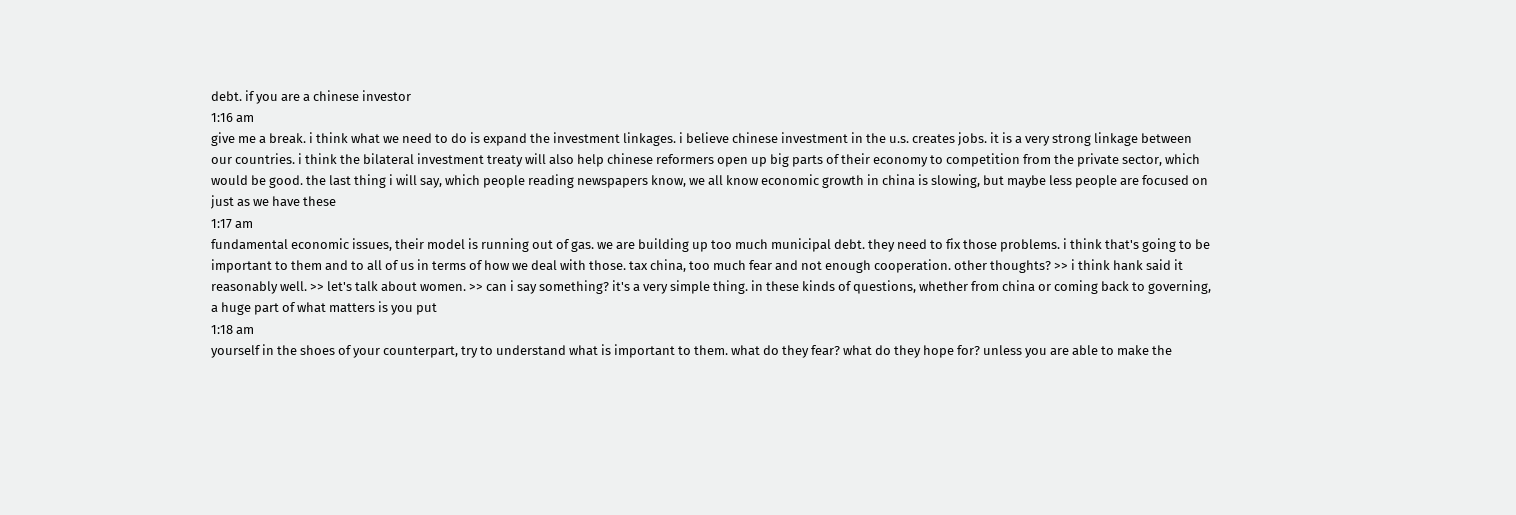debt. if you are a chinese investor
1:16 am
give me a break. i think what we need to do is expand the investment linkages. i believe chinese investment in the u.s. creates jobs. it is a very strong linkage between our countries. i think the bilateral investment treaty will also help chinese reformers open up big parts of their economy to competition from the private sector, which would be good. the last thing i will say, which people reading newspapers know, we all know economic growth in china is slowing, but maybe less people are focused on just as we have these
1:17 am
fundamental economic issues, their model is running out of gas. we are building up too much municipal debt. they need to fix those problems. i think that's going to be important to them and to all of us in terms of how we deal with those. tax china, too much fear and not enough cooperation. other thoughts? >> i think hank said it reasonably well. >> let's talk about women. >> can i say something? it's a very simple thing. in these kinds of questions, whether from china or coming back to governing, a huge part of what matters is you put
1:18 am
yourself in the shoes of your counterpart, try to understand what is important to them. what do they fear? what do they hope for? unless you are able to make the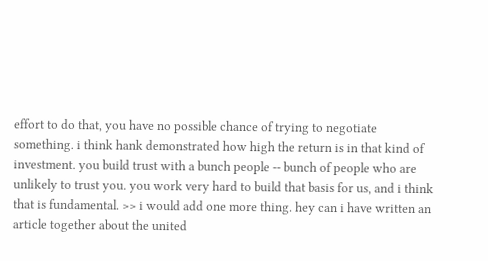effort to do that, you have no possible chance of trying to negotiate something. i think hank demonstrated how high the return is in that kind of investment. you build trust with a bunch people -- bunch of people who are unlikely to trust you. you work very hard to build that basis for us, and i think that is fundamental. >> i would add one more thing. hey can i have written an article together about the united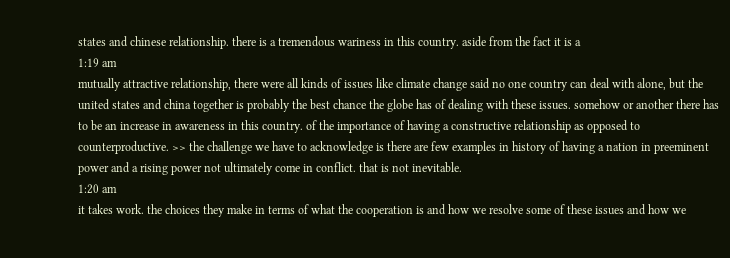states and chinese relationship. there is a tremendous wariness in this country. aside from the fact it is a
1:19 am
mutually attractive relationship, there were all kinds of issues like climate change said no one country can deal with alone, but the united states and china together is probably the best chance the globe has of dealing with these issues. somehow or another there has to be an increase in awareness in this country. of the importance of having a constructive relationship as opposed to counterproductive. >> the challenge we have to acknowledge is there are few examples in history of having a nation in preeminent power and a rising power not ultimately come in conflict. that is not inevitable.
1:20 am
it takes work. the choices they make in terms of what the cooperation is and how we resolve some of these issues and how we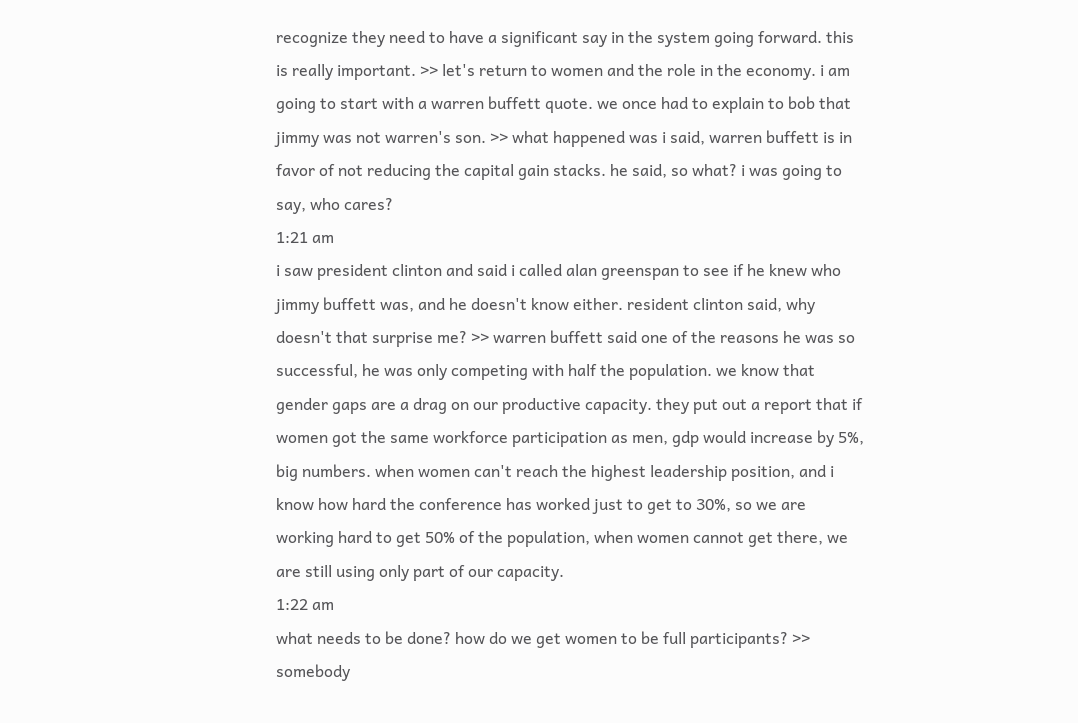recognize they need to have a significant say in the system going forward. this is really important. >> let's return to women and the role in the economy. i am going to start with a warren buffett quote. we once had to explain to bob that jimmy was not warren's son. >> what happened was i said, warren buffett is in favor of not reducing the capital gain stacks. he said, so what? i was going to say, who cares?
1:21 am
i saw president clinton and said i called alan greenspan to see if he knew who jimmy buffett was, and he doesn't know either. resident clinton said, why doesn't that surprise me? >> warren buffett said one of the reasons he was so successful, he was only competing with half the population. we know that gender gaps are a drag on our productive capacity. they put out a report that if women got the same workforce participation as men, gdp would increase by 5%, big numbers. when women can't reach the highest leadership position, and i know how hard the conference has worked just to get to 30%, so we are working hard to get 50% of the population, when women cannot get there, we are still using only part of our capacity.
1:22 am
what needs to be done? how do we get women to be full participants? >> somebody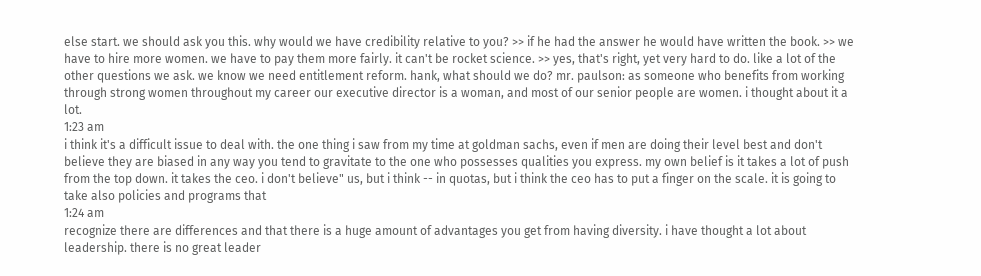else start. we should ask you this. why would we have credibility relative to you? >> if he had the answer he would have written the book. >> we have to hire more women. we have to pay them more fairly. it can't be rocket science. >> yes, that's right, yet very hard to do. like a lot of the other questions we ask. we know we need entitlement reform. hank, what should we do? mr. paulson: as someone who benefits from working through strong women throughout my career our executive director is a woman, and most of our senior people are women. i thought about it a lot.
1:23 am
i think it's a difficult issue to deal with. the one thing i saw from my time at goldman sachs, even if men are doing their level best and don't believe they are biased in any way you tend to gravitate to the one who possesses qualities you express. my own belief is it takes a lot of push from the top down. it takes the ceo. i don't believe" us, but i think -- in quotas, but i think the ceo has to put a finger on the scale. it is going to take also policies and programs that
1:24 am
recognize there are differences and that there is a huge amount of advantages you get from having diversity. i have thought a lot about leadership. there is no great leader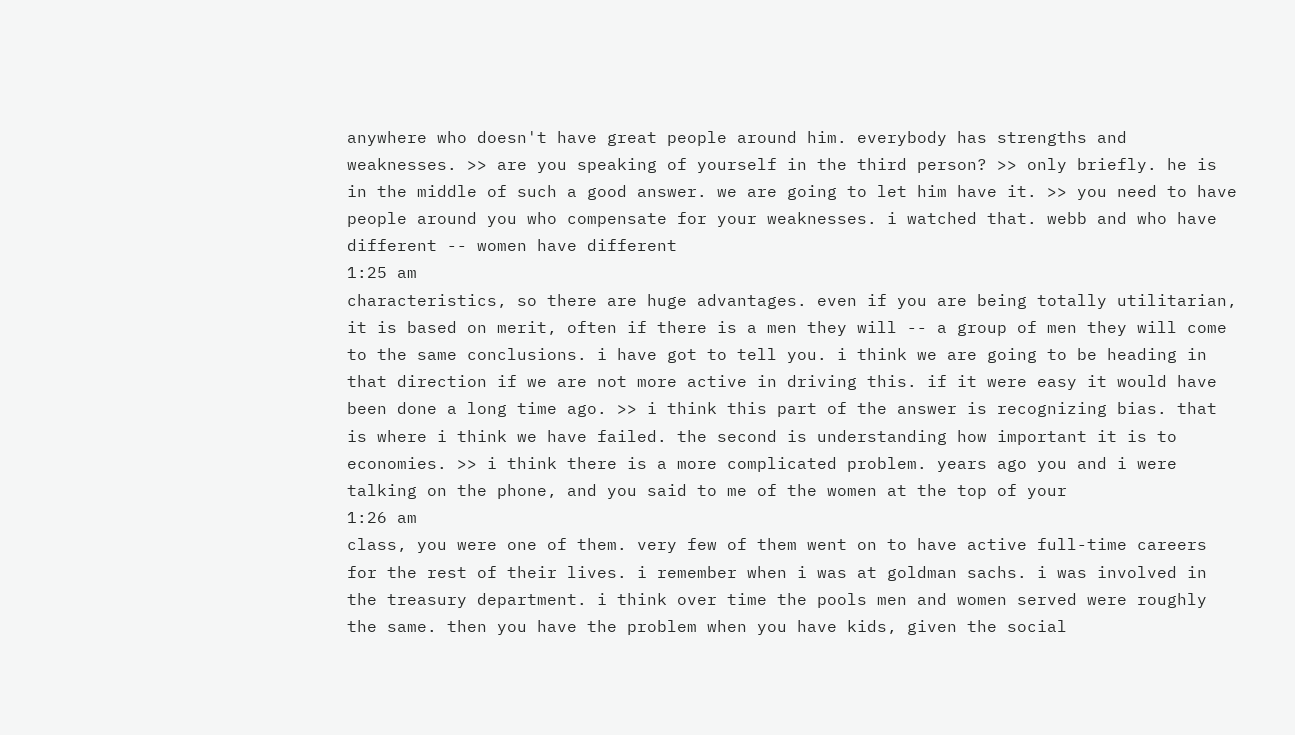anywhere who doesn't have great people around him. everybody has strengths and weaknesses. >> are you speaking of yourself in the third person? >> only briefly. he is in the middle of such a good answer. we are going to let him have it. >> you need to have people around you who compensate for your weaknesses. i watched that. webb and who have different -- women have different
1:25 am
characteristics, so there are huge advantages. even if you are being totally utilitarian, it is based on merit, often if there is a men they will -- a group of men they will come to the same conclusions. i have got to tell you. i think we are going to be heading in that direction if we are not more active in driving this. if it were easy it would have been done a long time ago. >> i think this part of the answer is recognizing bias. that is where i think we have failed. the second is understanding how important it is to economies. >> i think there is a more complicated problem. years ago you and i were talking on the phone, and you said to me of the women at the top of your
1:26 am
class, you were one of them. very few of them went on to have active full-time careers for the rest of their lives. i remember when i was at goldman sachs. i was involved in the treasury department. i think over time the pools men and women served were roughly the same. then you have the problem when you have kids, given the social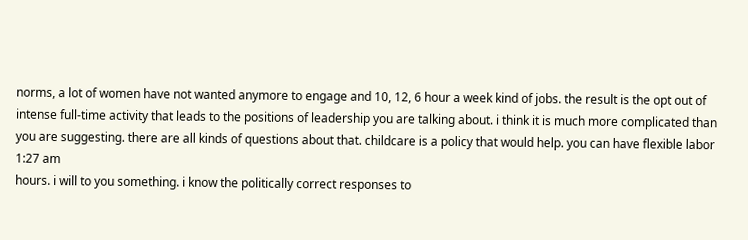norms, a lot of women have not wanted anymore to engage and 10, 12, 6 hour a week kind of jobs. the result is the opt out of intense full-time activity that leads to the positions of leadership you are talking about. i think it is much more complicated than you are suggesting. there are all kinds of questions about that. childcare is a policy that would help. you can have flexible labor
1:27 am
hours. i will to you something. i know the politically correct responses to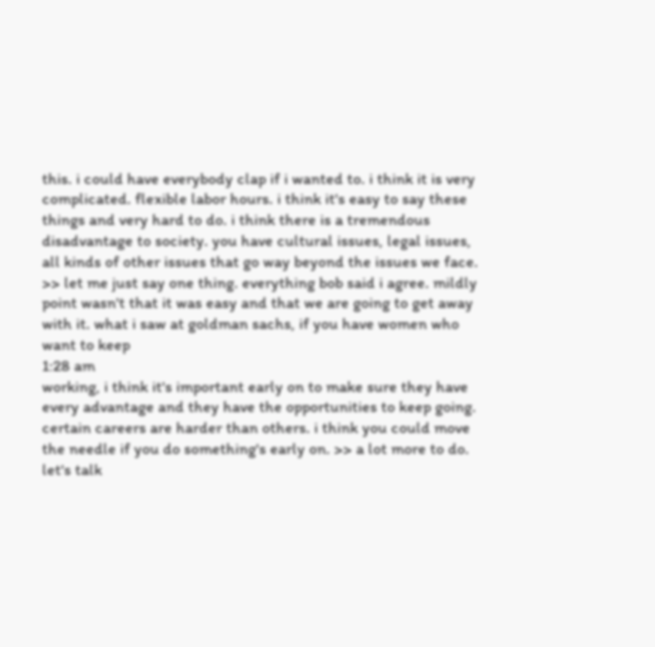this. i could have everybody clap if i wanted to. i think it is very complicated. flexible labor hours. i think it's easy to say these things and very hard to do. i think there is a tremendous disadvantage to society. you have cultural issues, legal issues, all kinds of other issues that go way beyond the issues we face. >> let me just say one thing. everything bob said i agree. mildly point wasn't that it was easy and that we are going to get away with it. what i saw at goldman sachs, if you have women who want to keep
1:28 am
working, i think it's important early on to make sure they have every advantage and they have the opportunities to keep going. certain careers are harder than others. i think you could move the needle if you do something's early on. >> a lot more to do. let's talk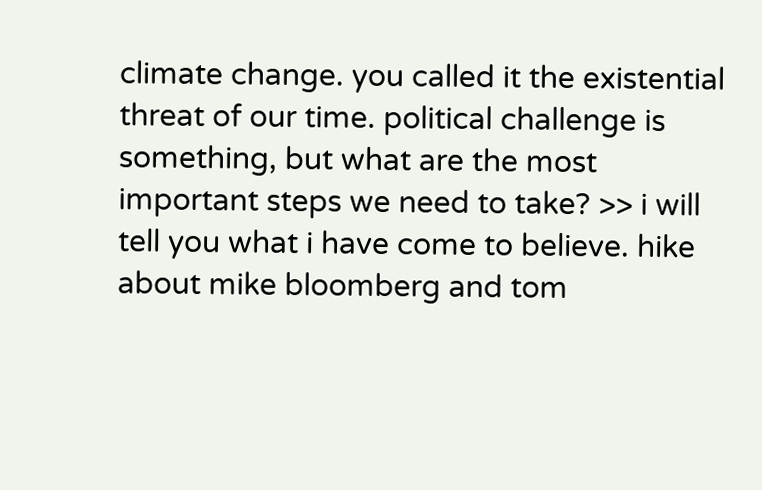climate change. you called it the existential threat of our time. political challenge is something, but what are the most important steps we need to take? >> i will tell you what i have come to believe. hike about mike bloomberg and tom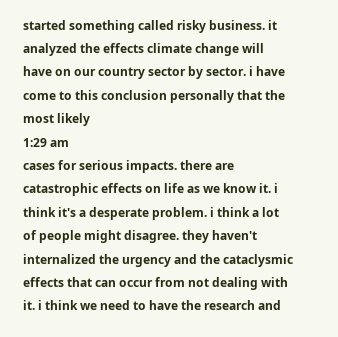started something called risky business. it analyzed the effects climate change will have on our country sector by sector. i have come to this conclusion personally that the most likely
1:29 am
cases for serious impacts. there are catastrophic effects on life as we know it. i think it's a desperate problem. i think a lot of people might disagree. they haven't internalized the urgency and the cataclysmic effects that can occur from not dealing with it. i think we need to have the research and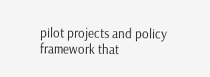pilot projects and policy framework that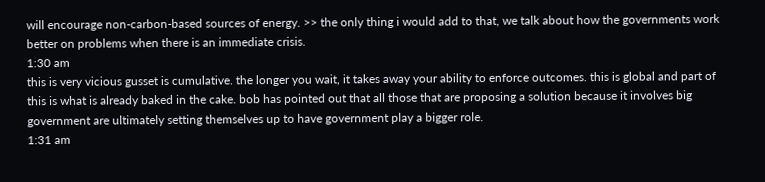will encourage non-carbon-based sources of energy. >> the only thing i would add to that, we talk about how the governments work better on problems when there is an immediate crisis.
1:30 am
this is very vicious gusset is cumulative. the longer you wait, it takes away your ability to enforce outcomes. this is global and part of this is what is already baked in the cake. bob has pointed out that all those that are proposing a solution because it involves big government are ultimately setting themselves up to have government play a bigger role.
1:31 am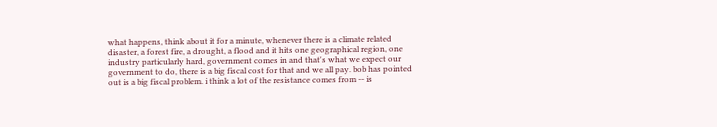what happens, think about it for a minute, whenever there is a climate related disaster, a forest fire, a drought, a flood and it hits one geographical region, one industry particularly hard, government comes in and that's what we expect our government to do, there is a big fiscal cost for that and we all pay. bob has pointed out is a big fiscal problem. i think a lot of the resistance comes from -- is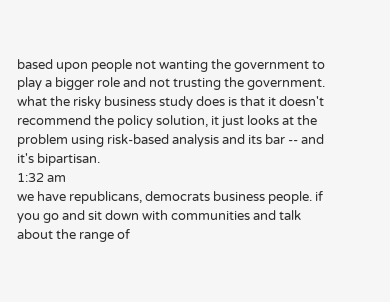based upon people not wanting the government to play a bigger role and not trusting the government. what the risky business study does is that it doesn't recommend the policy solution, it just looks at the problem using risk-based analysis and its bar -- and it's bipartisan.
1:32 am
we have republicans, democrats business people. if you go and sit down with communities and talk about the range of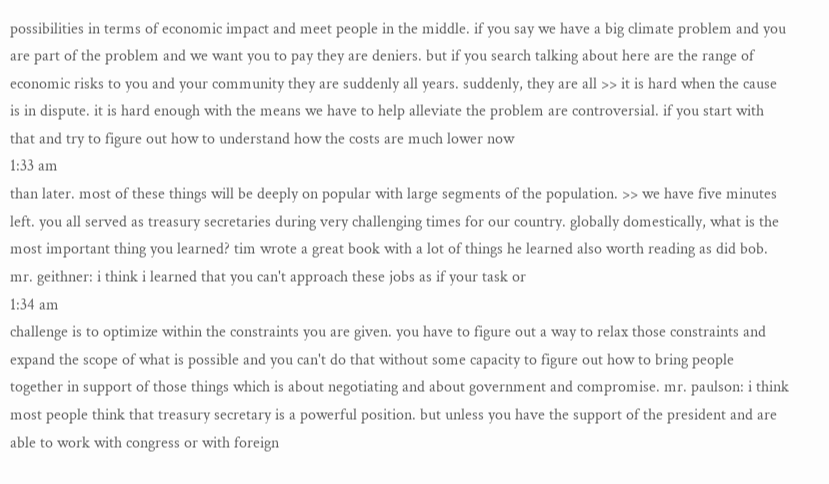possibilities in terms of economic impact and meet people in the middle. if you say we have a big climate problem and you are part of the problem and we want you to pay they are deniers. but if you search talking about here are the range of economic risks to you and your community they are suddenly all years. suddenly, they are all >> it is hard when the cause is in dispute. it is hard enough with the means we have to help alleviate the problem are controversial. if you start with that and try to figure out how to understand how the costs are much lower now
1:33 am
than later. most of these things will be deeply on popular with large segments of the population. >> we have five minutes left. you all served as treasury secretaries during very challenging times for our country. globally domestically, what is the most important thing you learned? tim wrote a great book with a lot of things he learned also worth reading as did bob. mr. geithner: i think i learned that you can't approach these jobs as if your task or
1:34 am
challenge is to optimize within the constraints you are given. you have to figure out a way to relax those constraints and expand the scope of what is possible and you can't do that without some capacity to figure out how to bring people together in support of those things which is about negotiating and about government and compromise. mr. paulson: i think most people think that treasury secretary is a powerful position. but unless you have the support of the president and are able to work with congress or with foreign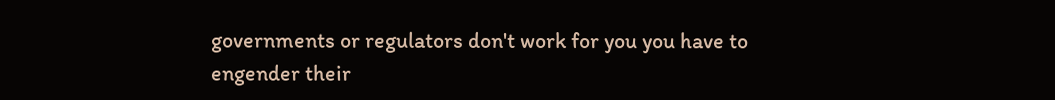governments or regulators don't work for you you have to engender their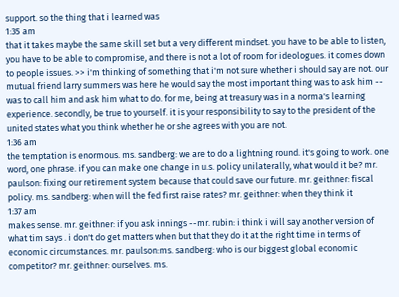support. so the thing that i learned was
1:35 am
that it takes maybe the same skill set but a very different mindset. you have to be able to listen, you have to be able to compromise, and there is not a lot of room for ideologues. it comes down to people issues. >> i'm thinking of something that i'm not sure whether i should say are not. our mutual friend larry summers was here he would say the most important thing was to ask him -- was to call him and ask him what to do. for me, being at treasury was in a norma's learning experience. secondly, be true to yourself. it is your responsibility to say to the president of the united states what you think whether he or she agrees with you are not.
1:36 am
the temptation is enormous. ms. sandberg: we are to do a lightning round. it's going to work. one word, one phrase. if you can make one change in u.s. policy unilaterally, what would it be? mr. paulson: fixing our retirement system because that could save our future. mr. geithner: fiscal policy. ms. sandberg: when will the fed first raise rates? mr. geithner: when they think it
1:37 am
makes sense. mr. geithner: if you ask innings --mr. rubin: i think i will say another version of what tim says . i don't do get matters when but that they do it at the right time in terms of economic circumstances. mr. paulson:ms. sandberg: who is our biggest global economic competitor? mr. geithner: ourselves. ms.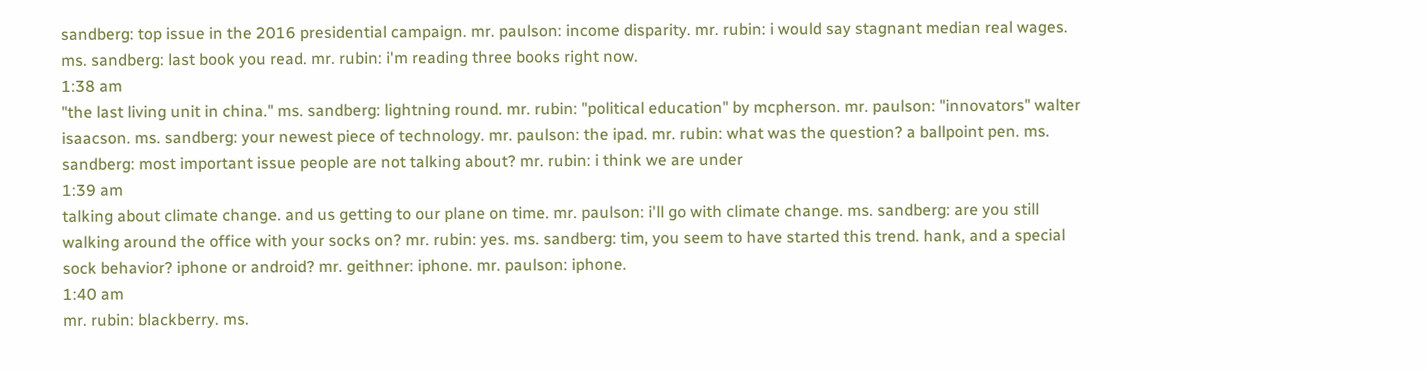sandberg: top issue in the 2016 presidential campaign. mr. paulson: income disparity. mr. rubin: i would say stagnant median real wages. ms. sandberg: last book you read. mr. rubin: i'm reading three books right now.
1:38 am
"the last living unit in china." ms. sandberg: lightning round. mr. rubin: "political education" by mcpherson. mr. paulson: "innovators" walter isaacson. ms. sandberg: your newest piece of technology. mr. paulson: the ipad. mr. rubin: what was the question? a ballpoint pen. ms. sandberg: most important issue people are not talking about? mr. rubin: i think we are under
1:39 am
talking about climate change. and us getting to our plane on time. mr. paulson: i'll go with climate change. ms. sandberg: are you still walking around the office with your socks on? mr. rubin: yes. ms. sandberg: tim, you seem to have started this trend. hank, and a special sock behavior? iphone or android? mr. geithner: iphone. mr. paulson: iphone.
1:40 am
mr. rubin: blackberry. ms.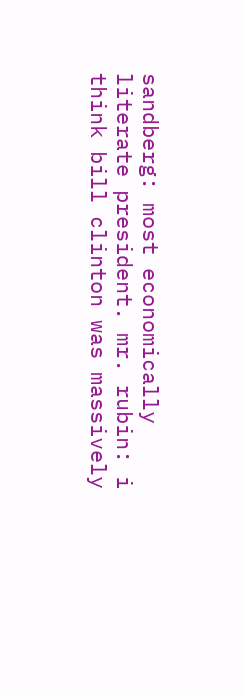sandberg: most economically literate president. mr. rubin: i think bill clinton was massively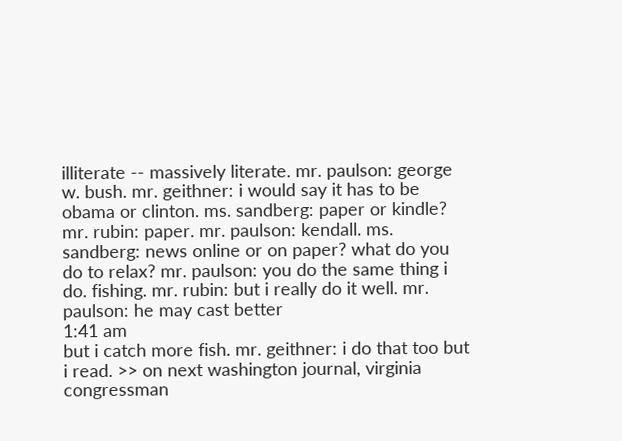illiterate -- massively literate. mr. paulson: george w. bush. mr. geithner: i would say it has to be obama or clinton. ms. sandberg: paper or kindle? mr. rubin: paper. mr. paulson: kendall. ms. sandberg: news online or on paper? what do you do to relax? mr. paulson: you do the same thing i do. fishing. mr. rubin: but i really do it well. mr. paulson: he may cast better
1:41 am
but i catch more fish. mr. geithner: i do that too but i read. >> on next washington journal, virginia congressman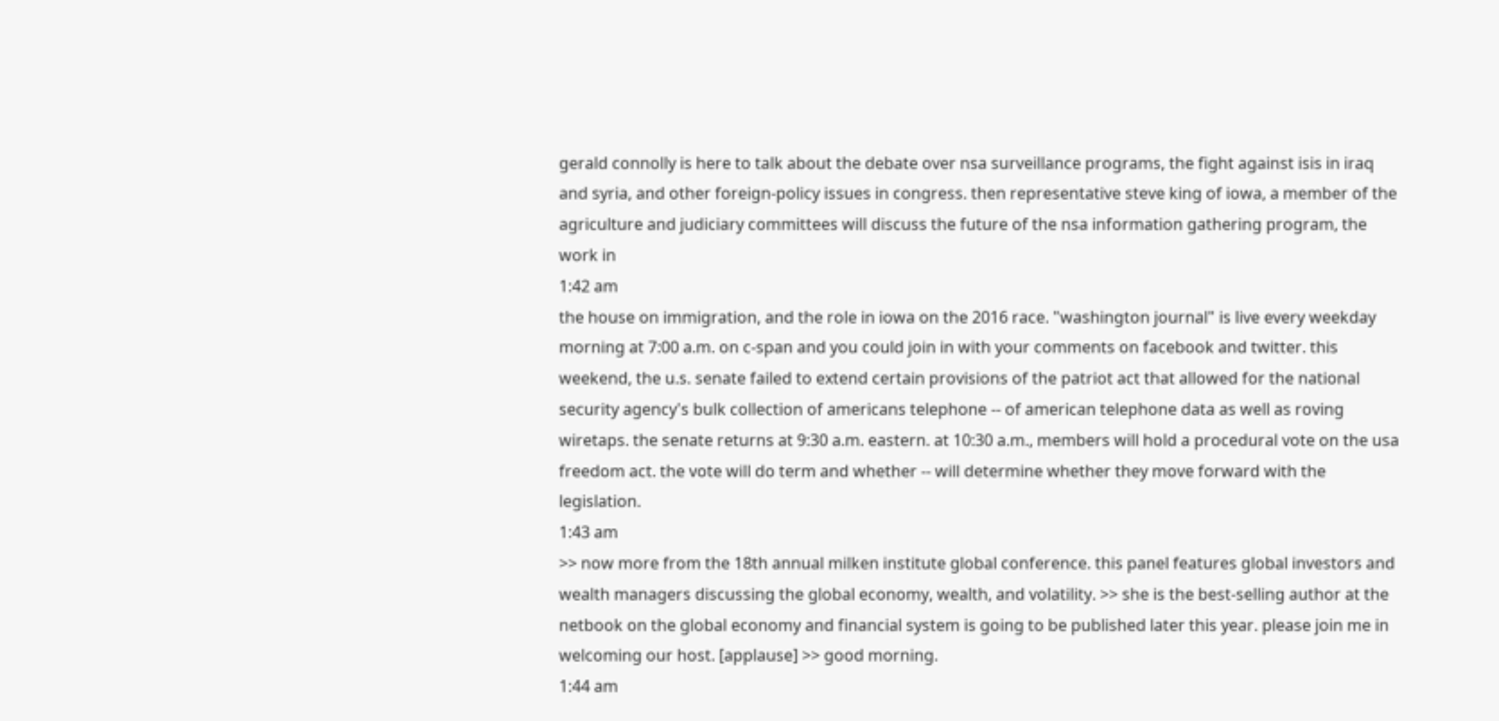gerald connolly is here to talk about the debate over nsa surveillance programs, the fight against isis in iraq and syria, and other foreign-policy issues in congress. then representative steve king of iowa, a member of the agriculture and judiciary committees will discuss the future of the nsa information gathering program, the work in
1:42 am
the house on immigration, and the role in iowa on the 2016 race. "washington journal" is live every weekday morning at 7:00 a.m. on c-span and you could join in with your comments on facebook and twitter. this weekend, the u.s. senate failed to extend certain provisions of the patriot act that allowed for the national security agency's bulk collection of americans telephone -- of american telephone data as well as roving wiretaps. the senate returns at 9:30 a.m. eastern. at 10:30 a.m., members will hold a procedural vote on the usa freedom act. the vote will do term and whether -- will determine whether they move forward with the legislation.
1:43 am
>> now more from the 18th annual milken institute global conference. this panel features global investors and wealth managers discussing the global economy, wealth, and volatility. >> she is the best-selling author at the netbook on the global economy and financial system is going to be published later this year. please join me in welcoming our host. [applause] >> good morning.
1:44 am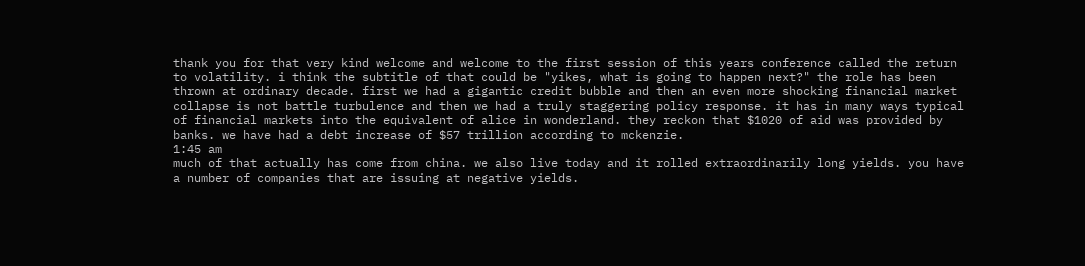thank you for that very kind welcome and welcome to the first session of this years conference called the return to volatility. i think the subtitle of that could be "yikes, what is going to happen next?" the role has been thrown at ordinary decade. first we had a gigantic credit bubble and then an even more shocking financial market collapse is not battle turbulence and then we had a truly staggering policy response. it has in many ways typical of financial markets into the equivalent of alice in wonderland. they reckon that $1020 of aid was provided by banks. we have had a debt increase of $57 trillion according to mckenzie.
1:45 am
much of that actually has come from china. we also live today and it rolled extraordinarily long yields. you have a number of companies that are issuing at negative yields.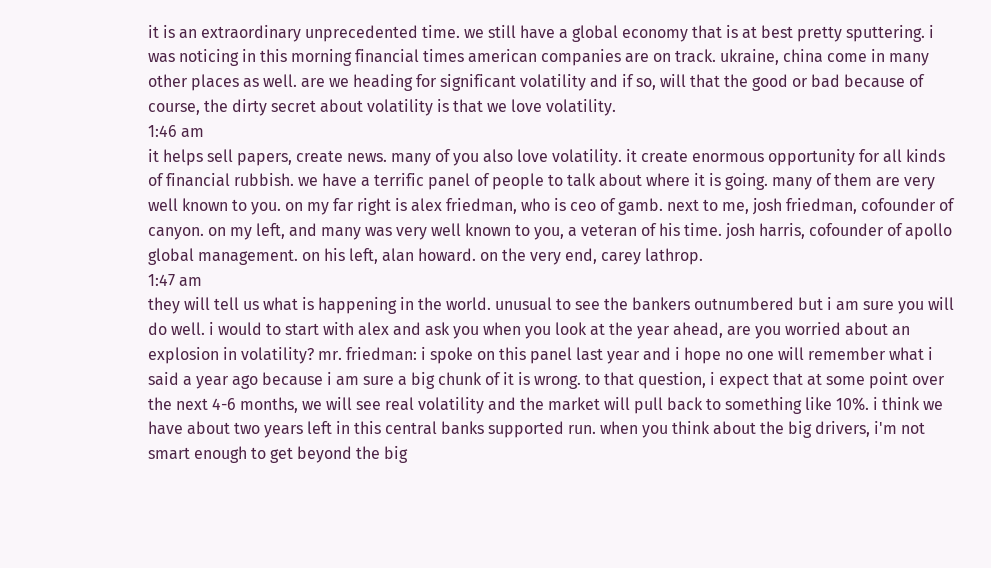it is an extraordinary unprecedented time. we still have a global economy that is at best pretty sputtering. i was noticing in this morning financial times american companies are on track. ukraine, china come in many other places as well. are we heading for significant volatility and if so, will that the good or bad because of course, the dirty secret about volatility is that we love volatility.
1:46 am
it helps sell papers, create news. many of you also love volatility. it create enormous opportunity for all kinds of financial rubbish. we have a terrific panel of people to talk about where it is going. many of them are very well known to you. on my far right is alex friedman, who is ceo of gamb. next to me, josh friedman, cofounder of canyon. on my left, and many was very well known to you, a veteran of his time. josh harris, cofounder of apollo global management. on his left, alan howard. on the very end, carey lathrop.
1:47 am
they will tell us what is happening in the world. unusual to see the bankers outnumbered but i am sure you will do well. i would to start with alex and ask you when you look at the year ahead, are you worried about an explosion in volatility? mr. friedman: i spoke on this panel last year and i hope no one will remember what i said a year ago because i am sure a big chunk of it is wrong. to that question, i expect that at some point over the next 4-6 months, we will see real volatility and the market will pull back to something like 10%. i think we have about two years left in this central banks supported run. when you think about the big drivers, i'm not smart enough to get beyond the big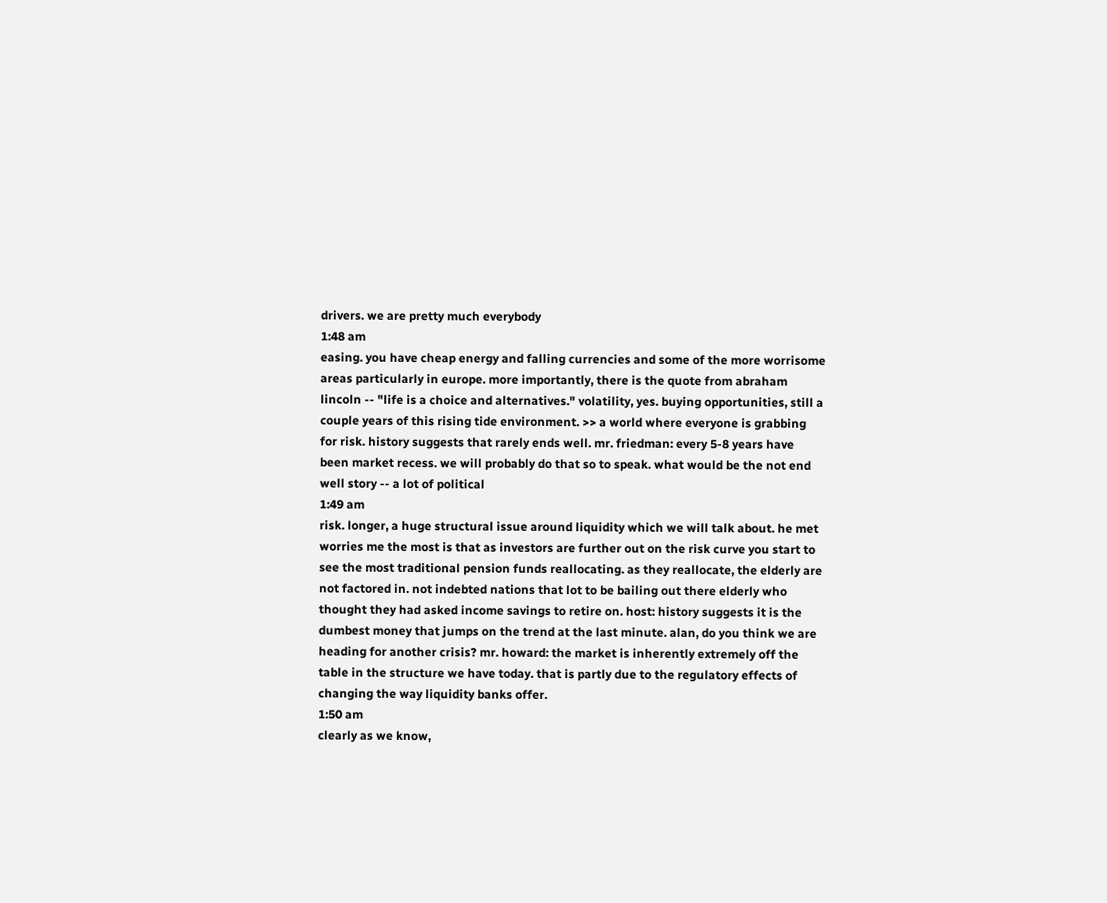drivers. we are pretty much everybody
1:48 am
easing. you have cheap energy and falling currencies and some of the more worrisome areas particularly in europe. more importantly, there is the quote from abraham lincoln -- "life is a choice and alternatives." volatility, yes. buying opportunities, still a couple years of this rising tide environment. >> a world where everyone is grabbing for risk. history suggests that rarely ends well. mr. friedman: every 5-8 years have been market recess. we will probably do that so to speak. what would be the not end well story -- a lot of political
1:49 am
risk. longer, a huge structural issue around liquidity which we will talk about. he met worries me the most is that as investors are further out on the risk curve you start to see the most traditional pension funds reallocating. as they reallocate, the elderly are not factored in. not indebted nations that lot to be bailing out there elderly who thought they had asked income savings to retire on. host: history suggests it is the dumbest money that jumps on the trend at the last minute. alan, do you think we are heading for another crisis? mr. howard: the market is inherently extremely off the table in the structure we have today. that is partly due to the regulatory effects of changing the way liquidity banks offer.
1:50 am
clearly as we know,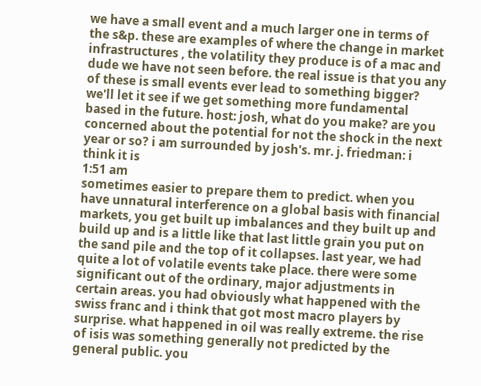we have a small event and a much larger one in terms of the s&p. these are examples of where the change in market infrastructures , the volatility they produce is of a mac and dude we have not seen before. the real issue is that you any of these is small events ever lead to something bigger? we'll let it see if we get something more fundamental based in the future. host: josh, what do you make? are you concerned about the potential for not the shock in the next year or so? i am surrounded by josh's. mr. j. friedman: i think it is
1:51 am
sometimes easier to prepare them to predict. when you have unnatural interference on a global basis with financial markets, you get built up imbalances and they built up and build up and is a little like that last little grain you put on the sand pile and the top of it collapses. last year, we had quite a lot of volatile events take place. there were some significant out of the ordinary, major adjustments in certain areas. you had obviously what happened with the swiss franc and i think that got most macro players by surprise. what happened in oil was really extreme. the rise of isis was something generally not predicted by the general public. you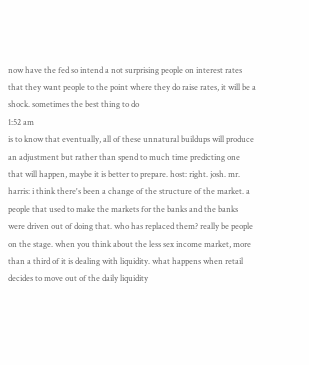now have the fed so intend a not surprising people on interest rates that they want people to the point where they do raise rates, it will be a shock. sometimes the best thing to do
1:52 am
is to know that eventually, all of these unnatural buildups will produce an adjustment but rather than spend to much time predicting one that will happen, maybe it is better to prepare. host: right. josh. mr. harris: i think there's been a change of the structure of the market. a people that used to make the markets for the banks and the banks were driven out of doing that. who has replaced them? really be people on the stage. when you think about the less sex income market, more than a third of it is dealing with liquidity. what happens when retail decides to move out of the daily liquidity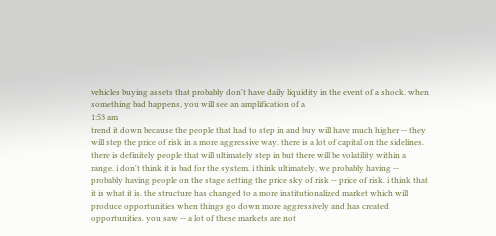vehicles buying assets that probably don't have daily liquidity in the event of a shock. when something bad happens, you will see an amplification of a
1:53 am
trend it down because the people that had to step in and buy will have much higher -- they will step the price of risk in a more aggressive way. there is a lot of capital on the sidelines. there is definitely people that will ultimately step in but there will be volatility within a range. i don't think it is bad for the system. i think ultimately, we probably having -- probably having people on the stage setting the price sky of risk -- price of risk. i think that it is what it is. the structure has changed to a more institutionalized market which will produce opportunities when things go down more aggressively and has created opportunities. you saw -- a lot of these markets are not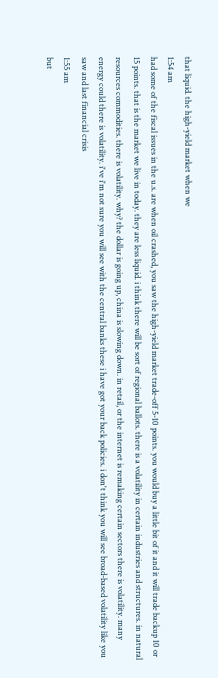that liquid. the high-yield market when we
1:54 am
had some of the fiscal issues in the u.s. are when oil crashed, you saw the high-yield market trade-off 5-10 points. you would buy a little bit of it and it will trade backup 10 or 15 points. that is the market we live in today. they are less liquid. i think there will be sort of regional ballots. there is a volatility in certain industries and structures. in natural resources commodities. there is volatility. why? the dollar is going up, china is slowing down. in retail, or the internet is remaking certain sectors there is volatility. many energy could there is volatility. i've i'm not sure you will see with the central banks these i have got your back policies. i don't think you will see broad-based volatility like you saw and last financial crisis
1:55 am
but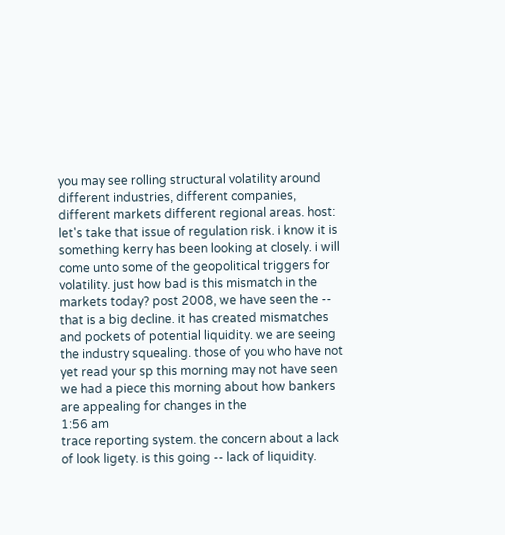you may see rolling structural volatility around different industries, different companies, different markets different regional areas. host: let's take that issue of regulation risk. i know it is something kerry has been looking at closely. i will come unto some of the geopolitical triggers for volatility. just how bad is this mismatch in the markets today? post 2008, we have seen the -- that is a big decline. it has created mismatches and pockets of potential liquidity. we are seeing the industry squealing. those of you who have not yet read your sp this morning may not have seen we had a piece this morning about how bankers are appealing for changes in the
1:56 am
trace reporting system. the concern about a lack of look ligety. is this going -- lack of liquidity.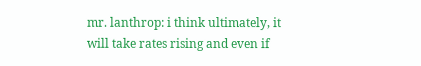mr. lanthrop: i think ultimately, it will take rates rising and even if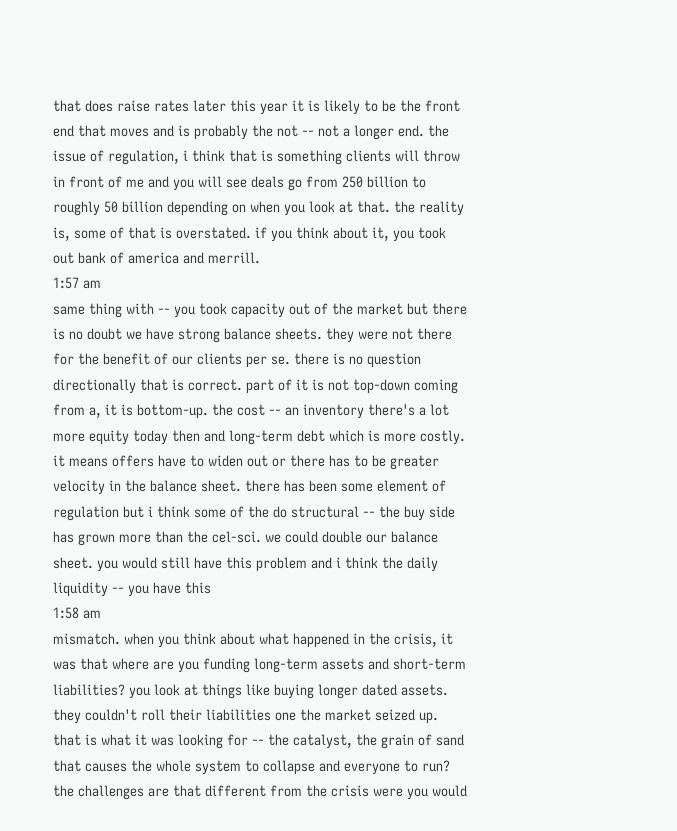that does raise rates later this year it is likely to be the front end that moves and is probably the not -- not a longer end. the issue of regulation, i think that is something clients will throw in front of me and you will see deals go from 250 billion to roughly 50 billion depending on when you look at that. the reality is, some of that is overstated. if you think about it, you took out bank of america and merrill.
1:57 am
same thing with -- you took capacity out of the market but there is no doubt we have strong balance sheets. they were not there for the benefit of our clients per se. there is no question directionally that is correct. part of it is not top-down coming from a, it is bottom-up. the cost -- an inventory there's a lot more equity today then and long-term debt which is more costly. it means offers have to widen out or there has to be greater velocity in the balance sheet. there has been some element of regulation but i think some of the do structural -- the buy side has grown more than the cel-sci. we could double our balance sheet. you would still have this problem and i think the daily liquidity -- you have this
1:58 am
mismatch. when you think about what happened in the crisis, it was that where are you funding long-term assets and short-term liabilities? you look at things like buying longer dated assets. they couldn't roll their liabilities one the market seized up. that is what it was looking for -- the catalyst, the grain of sand that causes the whole system to collapse and everyone to run? the challenges are that different from the crisis were you would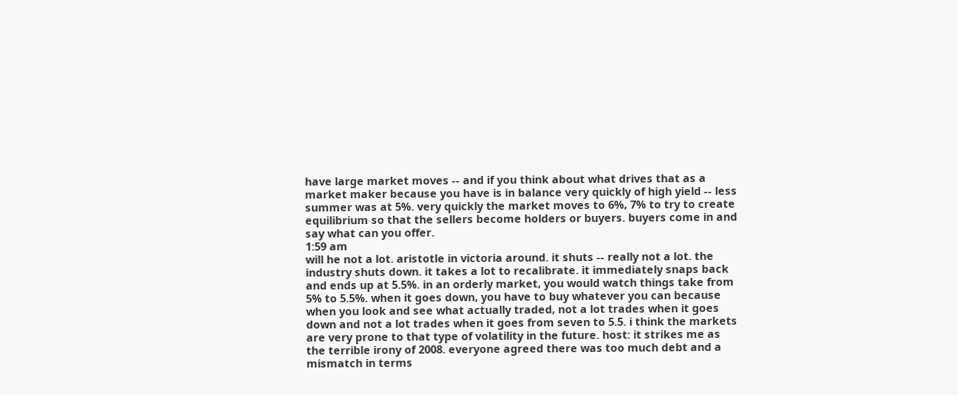have large market moves -- and if you think about what drives that as a market maker because you have is in balance very quickly of high yield -- less summer was at 5%. very quickly the market moves to 6%, 7% to try to create equilibrium so that the sellers become holders or buyers. buyers come in and say what can you offer.
1:59 am
will he not a lot. aristotle in victoria around. it shuts -- really not a lot. the industry shuts down. it takes a lot to recalibrate. it immediately snaps back and ends up at 5.5%. in an orderly market, you would watch things take from 5% to 5.5%. when it goes down, you have to buy whatever you can because when you look and see what actually traded, not a lot trades when it goes down and not a lot trades when it goes from seven to 5.5. i think the markets are very prone to that type of volatility in the future. host: it strikes me as the terrible irony of 2008. everyone agreed there was too much debt and a mismatch in terms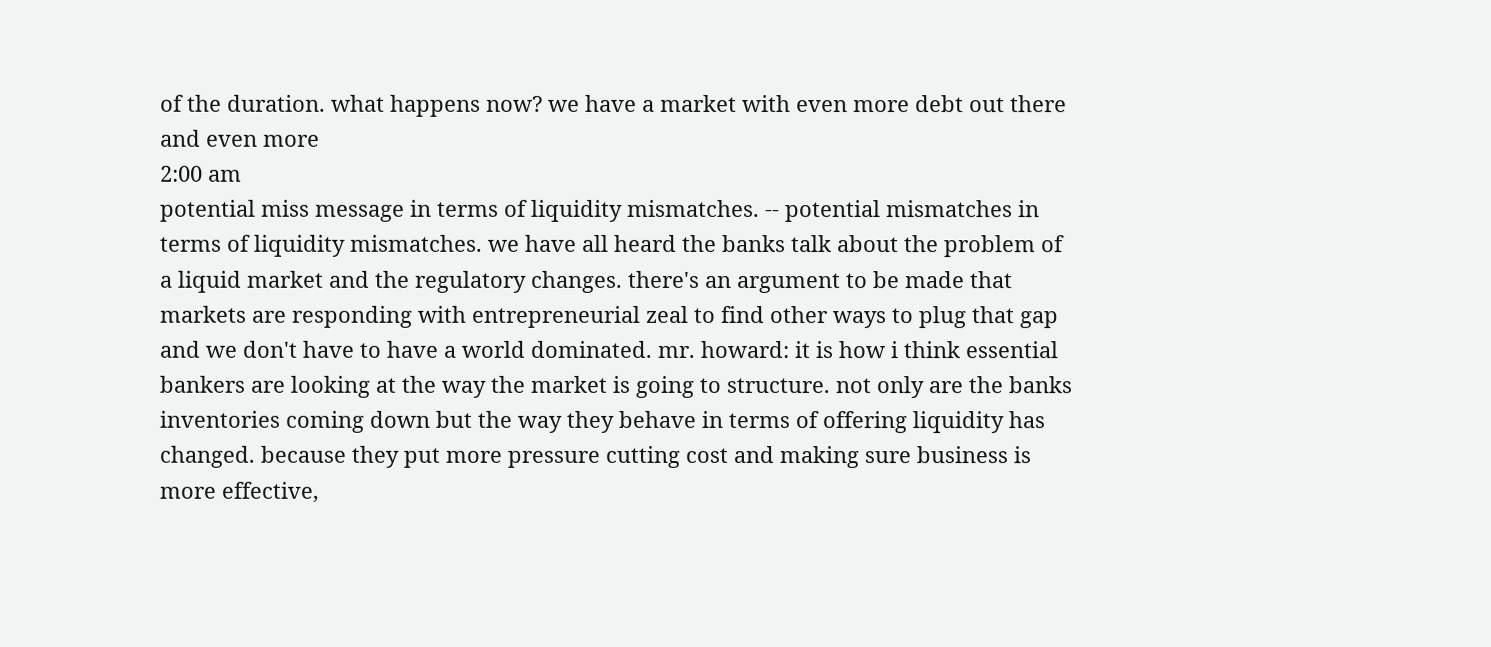of the duration. what happens now? we have a market with even more debt out there and even more
2:00 am
potential miss message in terms of liquidity mismatches. -- potential mismatches in terms of liquidity mismatches. we have all heard the banks talk about the problem of a liquid market and the regulatory changes. there's an argument to be made that markets are responding with entrepreneurial zeal to find other ways to plug that gap and we don't have to have a world dominated. mr. howard: it is how i think essential bankers are looking at the way the market is going to structure. not only are the banks inventories coming down but the way they behave in terms of offering liquidity has changed. because they put more pressure cutting cost and making sure business is more effective,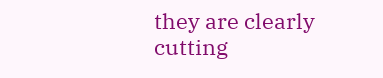they are clearly cutting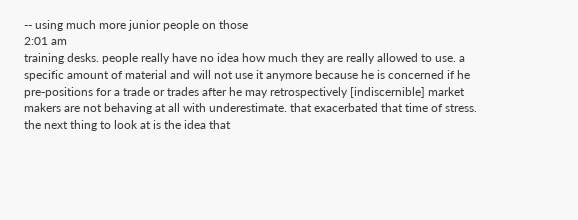-- using much more junior people on those
2:01 am
training desks. people really have no idea how much they are really allowed to use. a specific amount of material and will not use it anymore because he is concerned if he pre-positions for a trade or trades after he may retrospectively [indiscernible] market makers are not behaving at all with underestimate. that exacerbated that time of stress. the next thing to look at is the idea that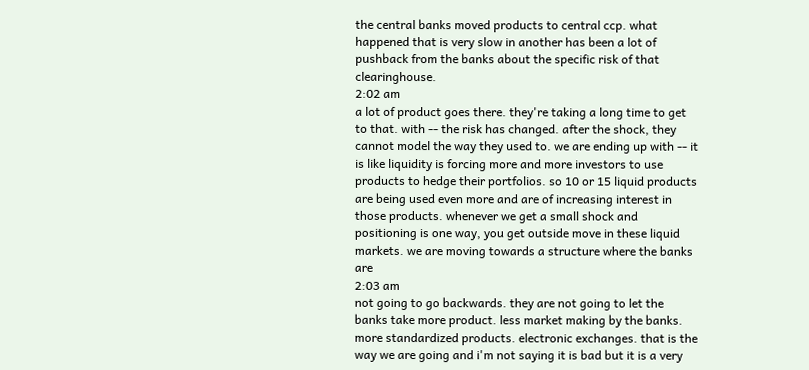the central banks moved products to central ccp. what happened that is very slow in another has been a lot of pushback from the banks about the specific risk of that clearinghouse.
2:02 am
a lot of product goes there. they're taking a long time to get to that. with -- the risk has changed. after the shock, they cannot model the way they used to. we are ending up with -- it is like liquidity is forcing more and more investors to use products to hedge their portfolios. so 10 or 15 liquid products are being used even more and are of increasing interest in those products. whenever we get a small shock and positioning is one way, you get outside move in these liquid markets. we are moving towards a structure where the banks are
2:03 am
not going to go backwards. they are not going to let the banks take more product. less market making by the banks. more standardized products. electronic exchanges. that is the way we are going and i'm not saying it is bad but it is a very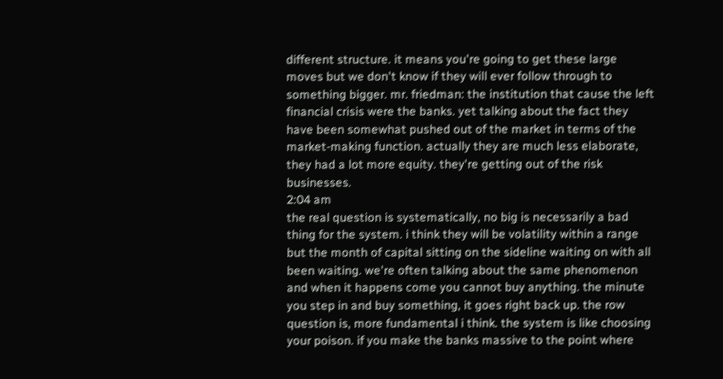different structure. it means you're going to get these large moves but we don't know if they will ever follow through to something bigger. mr. friedman: the institution that cause the left financial crisis were the banks. yet talking about the fact they have been somewhat pushed out of the market in terms of the market-making function. actually they are much less elaborate, they had a lot more equity. they're getting out of the risk businesses.
2:04 am
the real question is systematically, no big is necessarily a bad thing for the system. i think they will be volatility within a range but the month of capital sitting on the sideline waiting on with all been waiting. we're often talking about the same phenomenon and when it happens come you cannot buy anything. the minute you step in and buy something, it goes right back up. the row question is, more fundamental i think. the system is like choosing your poison. if you make the banks massive to the point where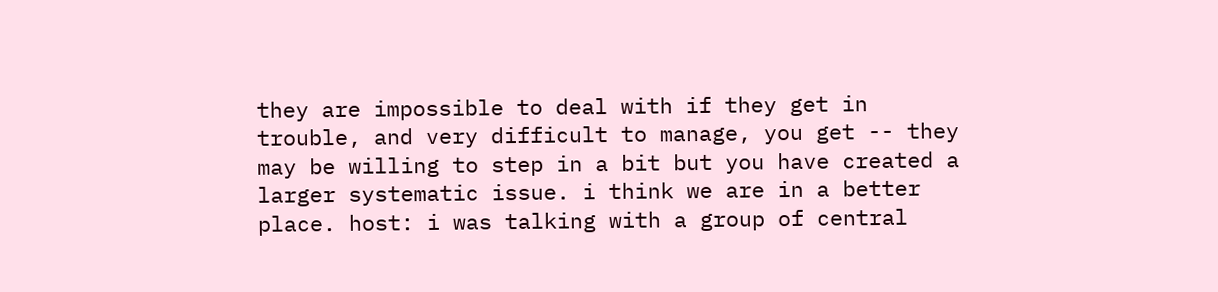they are impossible to deal with if they get in trouble, and very difficult to manage, you get -- they may be willing to step in a bit but you have created a larger systematic issue. i think we are in a better place. host: i was talking with a group of central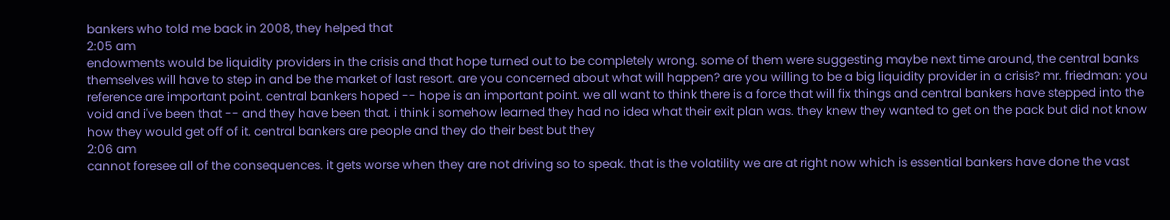bankers who told me back in 2008, they helped that
2:05 am
endowments would be liquidity providers in the crisis and that hope turned out to be completely wrong. some of them were suggesting maybe next time around, the central banks themselves will have to step in and be the market of last resort. are you concerned about what will happen? are you willing to be a big liquidity provider in a crisis? mr. friedman: you reference are important point. central bankers hoped -- hope is an important point. we all want to think there is a force that will fix things and central bankers have stepped into the void and i've been that -- and they have been that. i think i somehow learned they had no idea what their exit plan was. they knew they wanted to get on the pack but did not know how they would get off of it. central bankers are people and they do their best but they
2:06 am
cannot foresee all of the consequences. it gets worse when they are not driving so to speak. that is the volatility we are at right now which is essential bankers have done the vast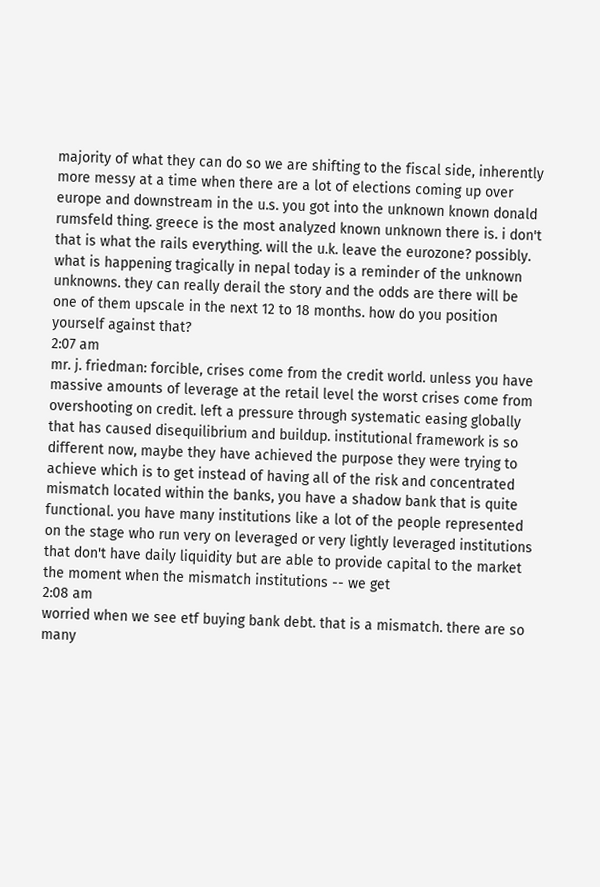majority of what they can do so we are shifting to the fiscal side, inherently more messy at a time when there are a lot of elections coming up over europe and downstream in the u.s. you got into the unknown known donald rumsfeld thing. greece is the most analyzed known unknown there is. i don't that is what the rails everything. will the u.k. leave the eurozone? possibly. what is happening tragically in nepal today is a reminder of the unknown unknowns. they can really derail the story and the odds are there will be one of them upscale in the next 12 to 18 months. how do you position yourself against that?
2:07 am
mr. j. friedman: forcible, crises come from the credit world. unless you have massive amounts of leverage at the retail level the worst crises come from overshooting on credit. left a pressure through systematic easing globally that has caused disequilibrium and buildup. institutional framework is so different now, maybe they have achieved the purpose they were trying to achieve which is to get instead of having all of the risk and concentrated mismatch located within the banks, you have a shadow bank that is quite functional. you have many institutions like a lot of the people represented on the stage who run very on leveraged or very lightly leveraged institutions that don't have daily liquidity but are able to provide capital to the market the moment when the mismatch institutions -- we get
2:08 am
worried when we see etf buying bank debt. that is a mismatch. there are so many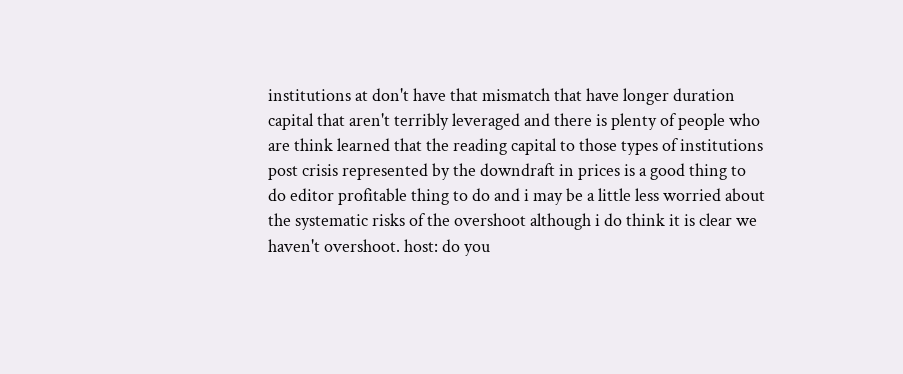institutions at don't have that mismatch that have longer duration capital that aren't terribly leveraged and there is plenty of people who are think learned that the reading capital to those types of institutions post crisis represented by the downdraft in prices is a good thing to do editor profitable thing to do and i may be a little less worried about the systematic risks of the overshoot although i do think it is clear we haven't overshoot. host: do you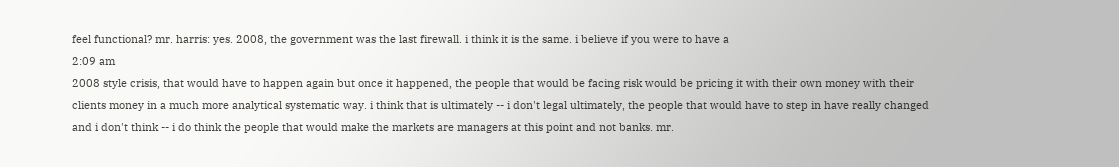feel functional? mr. harris: yes. 2008, the government was the last firewall. i think it is the same. i believe if you were to have a
2:09 am
2008 style crisis, that would have to happen again but once it happened, the people that would be facing risk would be pricing it with their own money with their clients money in a much more analytical systematic way. i think that is ultimately -- i don't legal ultimately, the people that would have to step in have really changed and i don't think -- i do think the people that would make the markets are managers at this point and not banks. mr.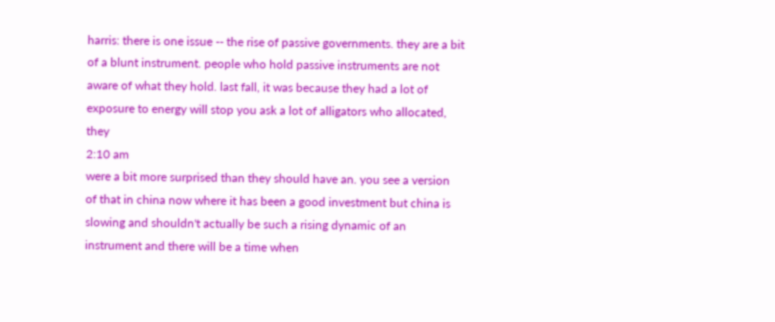harris: there is one issue -- the rise of passive governments. they are a bit of a blunt instrument. people who hold passive instruments are not aware of what they hold. last fall, it was because they had a lot of exposure to energy will stop you ask a lot of alligators who allocated, they
2:10 am
were a bit more surprised than they should have an. you see a version of that in china now where it has been a good investment but china is slowing and shouldn't actually be such a rising dynamic of an instrument and there will be a time when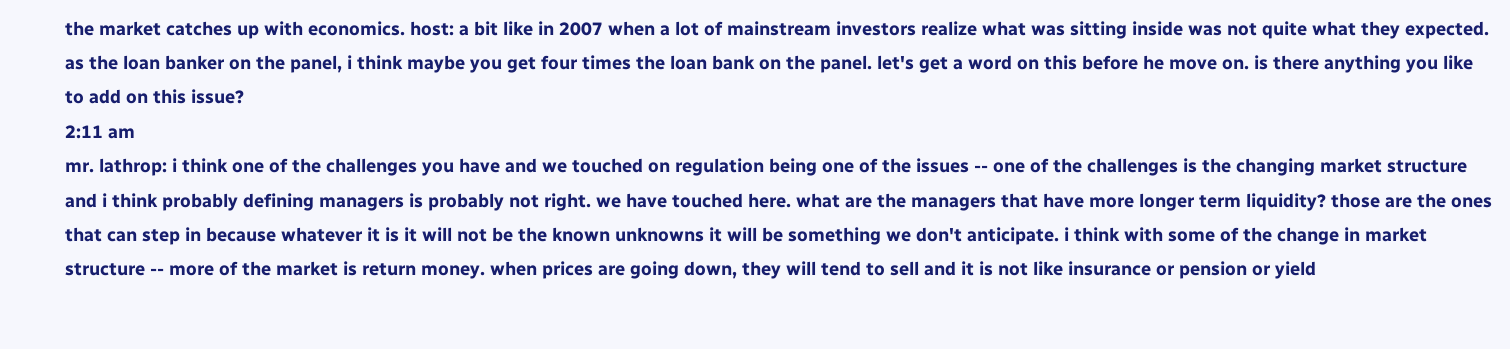the market catches up with economics. host: a bit like in 2007 when a lot of mainstream investors realize what was sitting inside was not quite what they expected. as the loan banker on the panel, i think maybe you get four times the loan bank on the panel. let's get a word on this before he move on. is there anything you like to add on this issue?
2:11 am
mr. lathrop: i think one of the challenges you have and we touched on regulation being one of the issues -- one of the challenges is the changing market structure and i think probably defining managers is probably not right. we have touched here. what are the managers that have more longer term liquidity? those are the ones that can step in because whatever it is it will not be the known unknowns it will be something we don't anticipate. i think with some of the change in market structure -- more of the market is return money. when prices are going down, they will tend to sell and it is not like insurance or pension or yield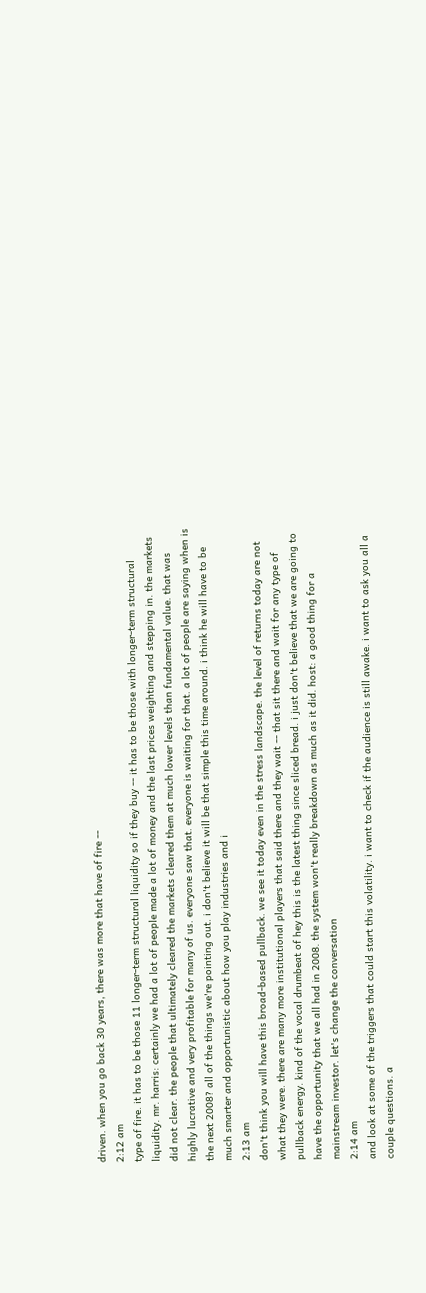driven. when you go back 30 years, there was more that have of fire --
2:12 am
type of fire. it has to be those 11 longer-term structural liquidity so if they buy -- it has to be those with longer-term structural liquidity. mr. harris: certainly we had a lot of people made a lot of money and the last prices weighting and stepping in. the markets did not clear. the people that ultimately cleared the markets cleared them at much lower levels than fundamental value. that was highly lucrative and very profitable for many of us. everyone saw that. everyone is waiting for that. a lot of people are saying when is the next 2008? all of the things we're pointing out. i don't believe it will be that simple this time around. i think he will have to be much smarter and opportunistic about how you play industries and i
2:13 am
don't think you will have this broad-based pullback. we see it today even in the stress landscape. the level of returns today are not what they were. there are many more institutional players that said there and they wait -- that sit there and wait for any type of pullback energy. kind of the vocal drumbeat of hey this is the latest thing since sliced bread. i just don't believe that we are going to have the opportunity that we all had in 2008. the system won't really breakdown as much as it did. host: a good thing for a mainstream investor. let's change the conversation
2:14 am
and look at some of the triggers that could start this volatility. i want to check if the audience is still awake. i want to ask you all a couple questions. a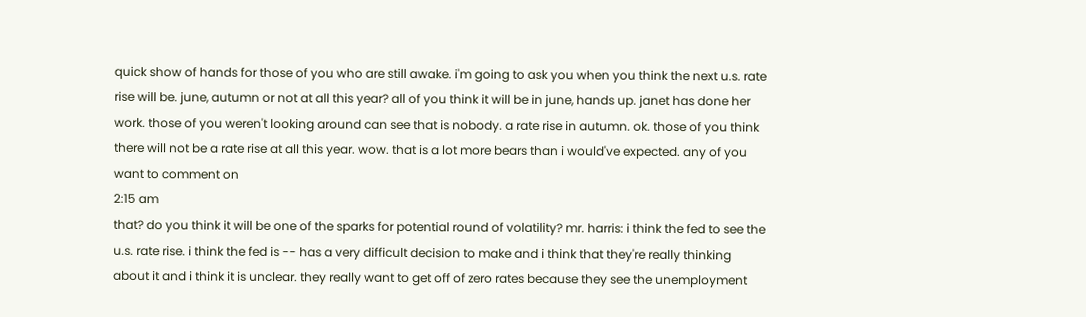quick show of hands for those of you who are still awake. i'm going to ask you when you think the next u.s. rate rise will be. june, autumn or not at all this year? all of you think it will be in june, hands up. janet has done her work. those of you weren't looking around can see that is nobody. a rate rise in autumn. ok. those of you think there will not be a rate rise at all this year. wow. that is a lot more bears than i would've expected. any of you want to comment on
2:15 am
that? do you think it will be one of the sparks for potential round of volatility? mr. harris: i think the fed to see the u.s. rate rise. i think the fed is -- has a very difficult decision to make and i think that they're really thinking about it and i think it is unclear. they really want to get off of zero rates because they see the unemployment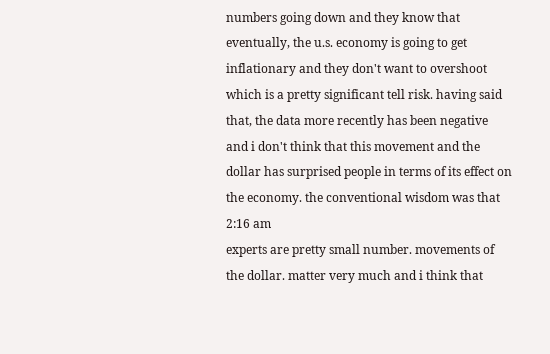numbers going down and they know that eventually, the u.s. economy is going to get inflationary and they don't want to overshoot which is a pretty significant tell risk. having said that, the data more recently has been negative and i don't think that this movement and the dollar has surprised people in terms of its effect on the economy. the conventional wisdom was that
2:16 am
experts are pretty small number. movements of the dollar. matter very much and i think that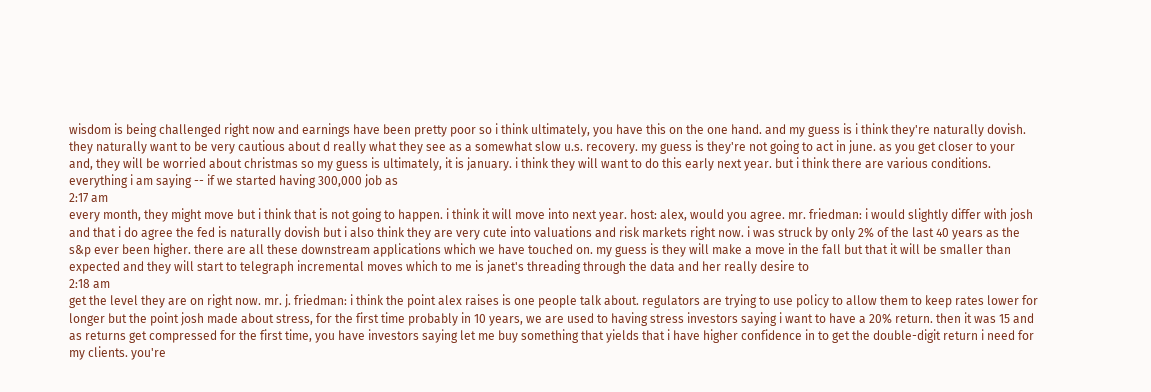wisdom is being challenged right now and earnings have been pretty poor so i think ultimately, you have this on the one hand. and my guess is i think they're naturally dovish. they naturally want to be very cautious about d really what they see as a somewhat slow u.s. recovery. my guess is they're not going to act in june. as you get closer to your and, they will be worried about christmas so my guess is ultimately, it is january. i think they will want to do this early next year. but i think there are various conditions. everything i am saying -- if we started having 300,000 job as
2:17 am
every month, they might move but i think that is not going to happen. i think it will move into next year. host: alex, would you agree. mr. friedman: i would slightly differ with josh and that i do agree the fed is naturally dovish but i also think they are very cute into valuations and risk markets right now. i was struck by only 2% of the last 40 years as the s&p ever been higher. there are all these downstream applications which we have touched on. my guess is they will make a move in the fall but that it will be smaller than expected and they will start to telegraph incremental moves which to me is janet's threading through the data and her really desire to
2:18 am
get the level they are on right now. mr. j. friedman: i think the point alex raises is one people talk about. regulators are trying to use policy to allow them to keep rates lower for longer but the point josh made about stress, for the first time probably in 10 years, we are used to having stress investors saying i want to have a 20% return. then it was 15 and as returns get compressed for the first time, you have investors saying let me buy something that yields that i have higher confidence in to get the double-digit return i need for my clients. you're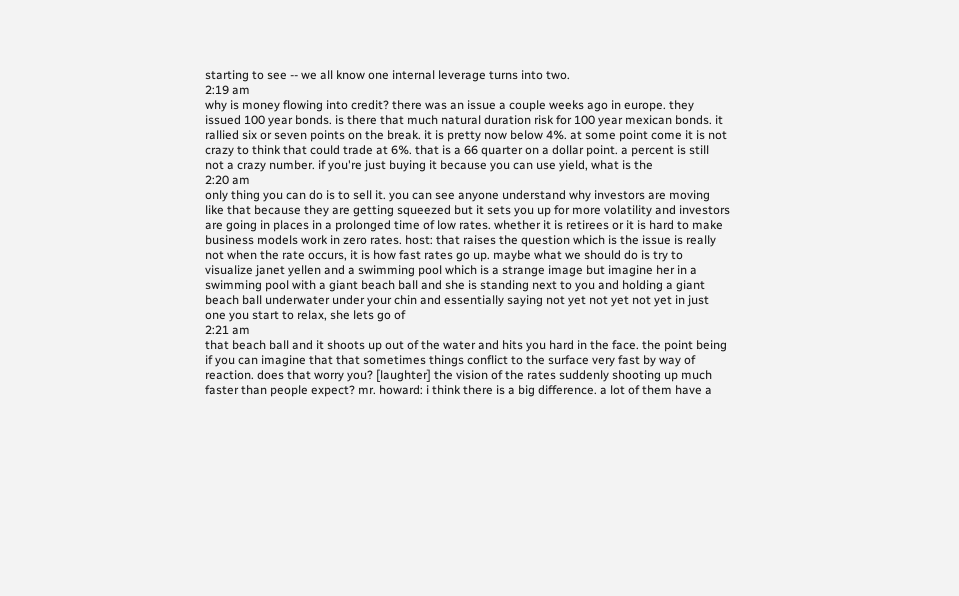starting to see -- we all know one internal leverage turns into two.
2:19 am
why is money flowing into credit? there was an issue a couple weeks ago in europe. they issued 100 year bonds. is there that much natural duration risk for 100 year mexican bonds. it rallied six or seven points on the break. it is pretty now below 4%. at some point come it is not crazy to think that could trade at 6%. that is a 66 quarter on a dollar point. a percent is still not a crazy number. if you're just buying it because you can use yield, what is the
2:20 am
only thing you can do is to sell it. you can see anyone understand why investors are moving like that because they are getting squeezed but it sets you up for more volatility and investors are going in places in a prolonged time of low rates. whether it is retirees or it is hard to make business models work in zero rates. host: that raises the question which is the issue is really not when the rate occurs, it is how fast rates go up. maybe what we should do is try to visualize janet yellen and a swimming pool which is a strange image but imagine her in a swimming pool with a giant beach ball and she is standing next to you and holding a giant beach ball underwater under your chin and essentially saying not yet not yet not yet in just one you start to relax, she lets go of
2:21 am
that beach ball and it shoots up out of the water and hits you hard in the face. the point being if you can imagine that that sometimes things conflict to the surface very fast by way of reaction. does that worry you? [laughter] the vision of the rates suddenly shooting up much faster than people expect? mr. howard: i think there is a big difference. a lot of them have a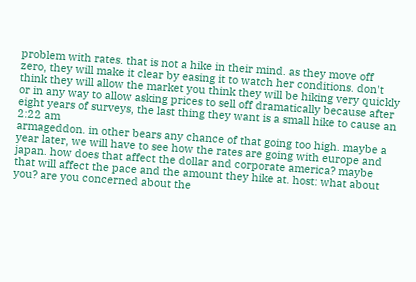problem with rates. that is not a hike in their mind. as they move off zero, they will make it clear by easing it to watch her conditions. don't think they will allow the market you think they will be hiking very quickly or in any way to allow asking prices to sell off dramatically because after eight years of surveys, the last thing they want is a small hike to cause an
2:22 am
armageddon. in other bears any chance of that going too high. maybe a year later, we will have to see how the rates are going with europe and japan. how does that affect the dollar and corporate america? maybe that will affect the pace and the amount they hike at. host: what about you? are you concerned about the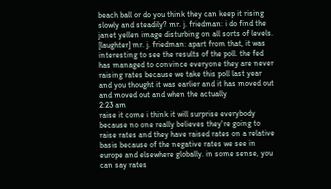beach ball or do you think they can keep it rising slowly and steadily? mr. j. friedman: i do find the janet yellen image disturbing on all sorts of levels. [laughter] mr. j. friedman: apart from that, it was interesting to see the results of the poll. the fed has managed to convince everyone they are never raising rates because we take this poll last year and you thought it was earlier and it has moved out and moved out and when the actually
2:23 am
raise it come i think it will surprise everybody because no one really believes they're going to raise rates and they have raised rates on a relative basis because of the negative rates we see in europe and elsewhere globally. in some sense, you can say rates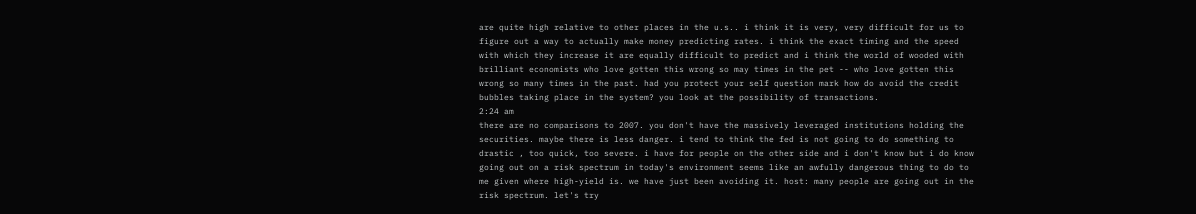are quite high relative to other places in the u.s.. i think it is very, very difficult for us to figure out a way to actually make money predicting rates. i think the exact timing and the speed with which they increase it are equally difficult to predict and i think the world of wooded with brilliant economists who love gotten this wrong so may times in the pet -- who love gotten this wrong so many times in the past. had you protect your self question mark how do avoid the credit bubbles taking place in the system? you look at the possibility of transactions.
2:24 am
there are no comparisons to 2007. you don't have the massively leveraged institutions holding the securities. maybe there is less danger. i tend to think the fed is not going to do something to drastic , too quick, too severe. i have for people on the other side and i don't know but i do know going out on a risk spectrum in today's environment seems like an awfully dangerous thing to do to me given where high-yield is. we have just been avoiding it. host: many people are going out in the risk spectrum. let's try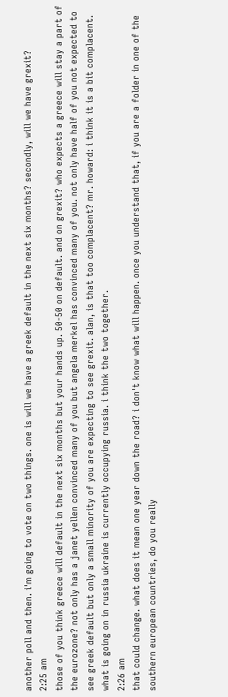another poll and then. i'm going to vote on two things. one is will we have a greek default in the next six months? secondly, will we have grexit?
2:25 am
those of you think greece will default in the next six months but your hands up. 50-50 on default. and on grexit? who expects a greece will stay a part of the eurozone? not only has a janet yellen convinced many of you but angela merkel has convinced many of you. not only have half of you not expected to see greek default but only a small minority of you are expecting to see grexit. alan, is that too complacent? mr. howard: i think it is a bit complacent. what is going on in russia ukraine is currently occupying russia. i think the two together.
2:26 am
that could change. what does it mean one year down the road? i don't know what will happen. once you understand that, if you are a folder in one of the southern european countries, do you really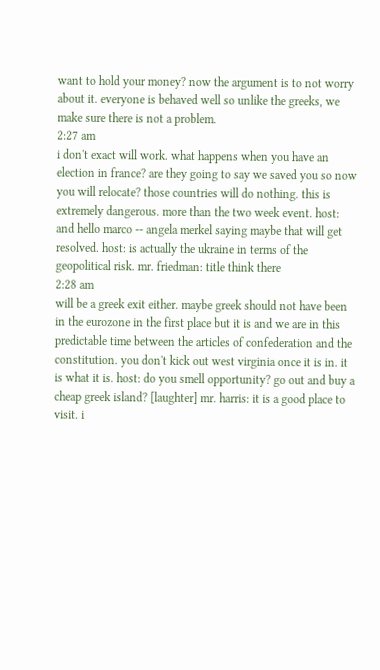want to hold your money? now the argument is to not worry about it. everyone is behaved well so unlike the greeks, we make sure there is not a problem.
2:27 am
i don't exact will work. what happens when you have an election in france? are they going to say we saved you so now you will relocate? those countries will do nothing. this is extremely dangerous. more than the two week event. host: and hello marco -- angela merkel saying maybe that will get resolved. host: is actually the ukraine in terms of the geopolitical risk. mr. friedman: title think there
2:28 am
will be a greek exit either. maybe greek should not have been in the eurozone in the first place but it is and we are in this predictable time between the articles of confederation and the constitution. you don't kick out west virginia once it is in. it is what it is. host: do you smell opportunity? go out and buy a cheap greek island? [laughter] mr. harris: it is a good place to visit. i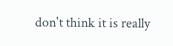don't think it is really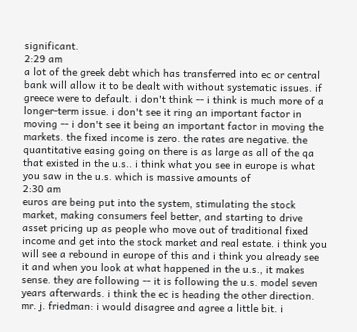significant.
2:29 am
a lot of the greek debt which has transferred into ec or central bank will allow it to be dealt with without systematic issues. if greece were to default. i don't think -- i think is much more of a longer-term issue. i don't see it ring an important factor in moving -- i don't see it being an important factor in moving the markets. the fixed income is zero. the rates are negative. the quantitative easing going on there is as large as all of the qa that existed in the u.s.. i think what you see in europe is what you saw in the u.s. which is massive amounts of
2:30 am
euros are being put into the system, stimulating the stock market, making consumers feel better, and starting to drive asset pricing up as people who move out of traditional fixed income and get into the stock market and real estate. i think you will see a rebound in europe of this and i think you already see it and when you look at what happened in the u.s., it makes sense. they are following -- it is following the u.s. model seven years afterwards. i think the ec is heading the other direction. mr. j. friedman: i would disagree and agree a little bit. i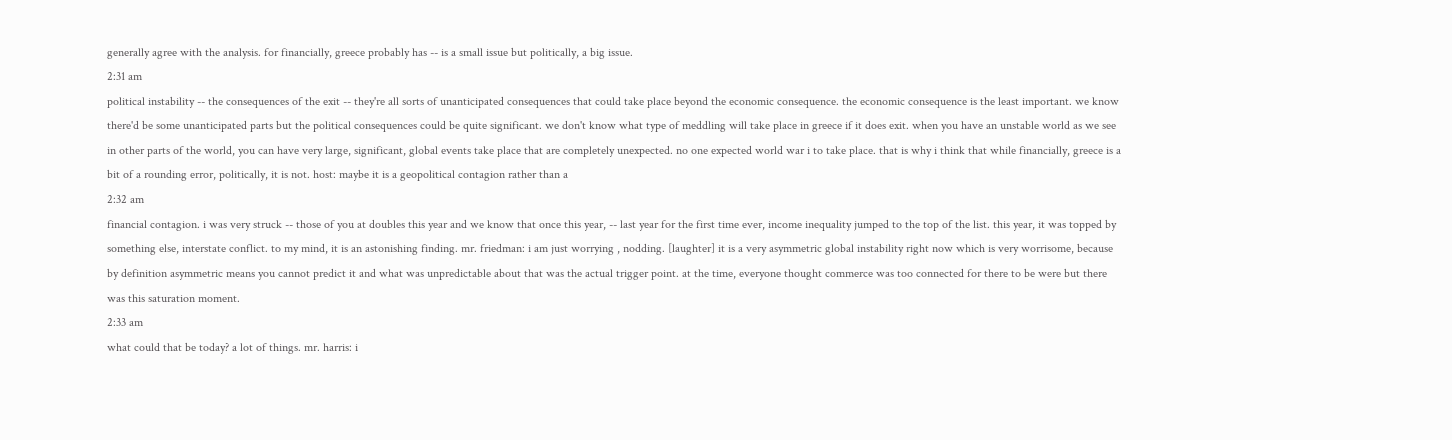generally agree with the analysis. for financially, greece probably has -- is a small issue but politically, a big issue.
2:31 am
political instability -- the consequences of the exit -- they're all sorts of unanticipated consequences that could take place beyond the economic consequence. the economic consequence is the least important. we know there'd be some unanticipated parts but the political consequences could be quite significant. we don't know what type of meddling will take place in greece if it does exit. when you have an unstable world as we see in other parts of the world, you can have very large, significant, global events take place that are completely unexpected. no one expected world war i to take place. that is why i think that while financially, greece is a bit of a rounding error, politically, it is not. host: maybe it is a geopolitical contagion rather than a
2:32 am
financial contagion. i was very struck -- those of you at doubles this year and we know that once this year, -- last year for the first time ever, income inequality jumped to the top of the list. this year, it was topped by something else, interstate conflict. to my mind, it is an astonishing finding. mr. friedman: i am just worrying , nodding. [laughter] it is a very asymmetric global instability right now which is very worrisome, because by definition asymmetric means you cannot predict it and what was unpredictable about that was the actual trigger point. at the time, everyone thought commerce was too connected for there to be were but there was this saturation moment.
2:33 am
what could that be today? a lot of things. mr. harris: i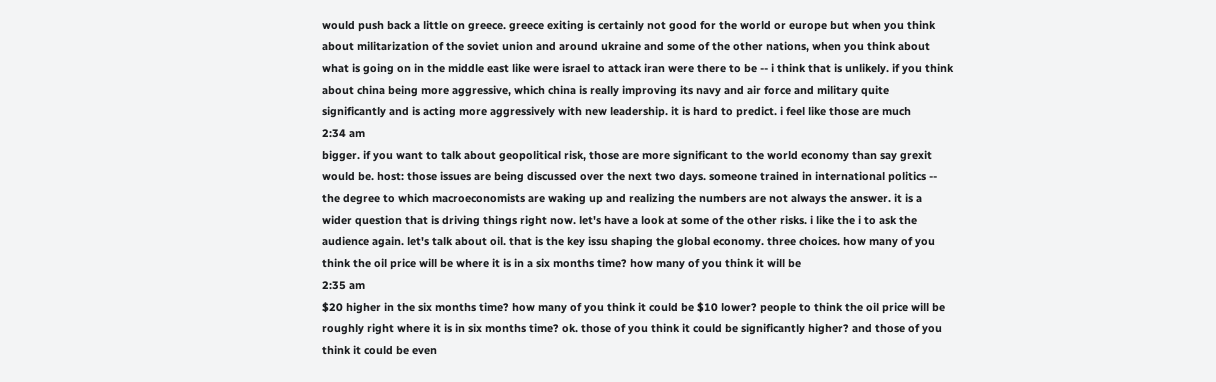would push back a little on greece. greece exiting is certainly not good for the world or europe but when you think about militarization of the soviet union and around ukraine and some of the other nations, when you think about what is going on in the middle east like were israel to attack iran were there to be -- i think that is unlikely. if you think about china being more aggressive, which china is really improving its navy and air force and military quite significantly and is acting more aggressively with new leadership. it is hard to predict. i feel like those are much
2:34 am
bigger. if you want to talk about geopolitical risk, those are more significant to the world economy than say grexit would be. host: those issues are being discussed over the next two days. someone trained in international politics -- the degree to which macroeconomists are waking up and realizing the numbers are not always the answer. it is a wider question that is driving things right now. let's have a look at some of the other risks. i like the i to ask the audience again. let's talk about oil. that is the key issu shaping the global economy. three choices. how many of you think the oil price will be where it is in a six months time? how many of you think it will be
2:35 am
$20 higher in the six months time? how many of you think it could be $10 lower? people to think the oil price will be roughly right where it is in six months time? ok. those of you think it could be significantly higher? and those of you think it could be even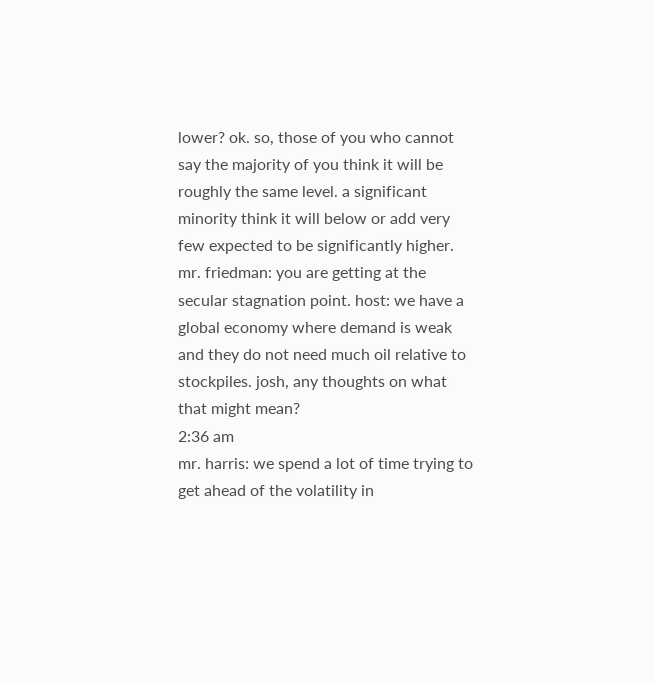lower? ok. so, those of you who cannot say the majority of you think it will be roughly the same level. a significant minority think it will below or add very few expected to be significantly higher. mr. friedman: you are getting at the secular stagnation point. host: we have a global economy where demand is weak and they do not need much oil relative to stockpiles. josh, any thoughts on what that might mean?
2:36 am
mr. harris: we spend a lot of time trying to get ahead of the volatility in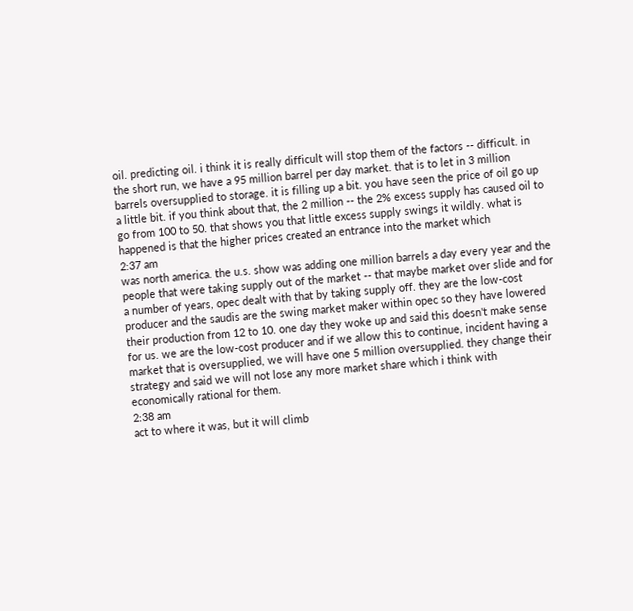oil. predicting oil. i think it is really difficult will stop them of the factors -- difficult. in the short run, we have a 95 million barrel per day market. that is to let in 3 million barrels oversupplied to storage. it is filling up a bit. you have seen the price of oil go up a little bit. if you think about that, the 2 million -- the 2% excess supply has caused oil to go from 100 to 50. that shows you that little excess supply swings it wildly. what is happened is that the higher prices created an entrance into the market which
2:37 am
was north america. the u.s. show was adding one million barrels a day every year and the people that were taking supply out of the market -- that maybe market over slide and for a number of years, opec dealt with that by taking supply off. they are the low-cost producer and the saudis are the swing market maker within opec so they have lowered their production from 12 to 10. one day they woke up and said this doesn't make sense for us. we are the low-cost producer and if we allow this to continue, incident having a market that is oversupplied, we will have one 5 million oversupplied. they change their strategy and said we will not lose any more market share which i think with economically rational for them.
2:38 am
act to where it was, but it will climb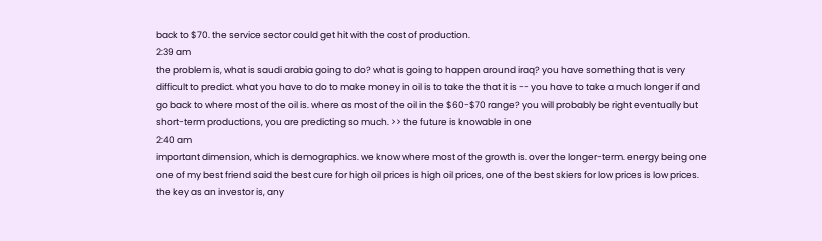back to $70. the service sector could get hit with the cost of production.
2:39 am
the problem is, what is saudi arabia going to do? what is going to happen around iraq? you have something that is very difficult to predict. what you have to do to make money in oil is to take the that it is -- you have to take a much longer if and go back to where most of the oil is. where as most of the oil in the $60-$70 range? you will probably be right eventually but short-term productions, you are predicting so much. >> the future is knowable in one
2:40 am
important dimension, which is demographics. we know where most of the growth is. over the longer-term. energy being one one of my best friend said the best cure for high oil prices is high oil prices, one of the best skiers for low prices is low prices. the key as an investor is, any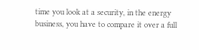time you look at a security, in the energy business, you have to compare it over a full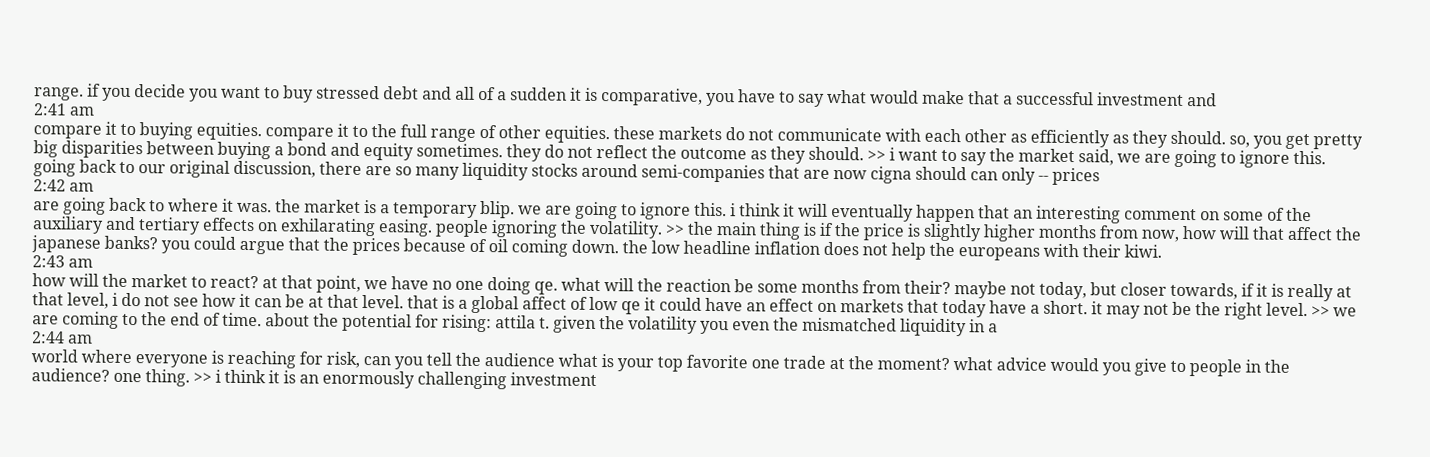range. if you decide you want to buy stressed debt and all of a sudden it is comparative, you have to say what would make that a successful investment and
2:41 am
compare it to buying equities. compare it to the full range of other equities. these markets do not communicate with each other as efficiently as they should. so, you get pretty big disparities between buying a bond and equity sometimes. they do not reflect the outcome as they should. >> i want to say the market said, we are going to ignore this. going back to our original discussion, there are so many liquidity stocks around semi-companies that are now cigna should can only -- prices
2:42 am
are going back to where it was. the market is a temporary blip. we are going to ignore this. i think it will eventually happen that an interesting comment on some of the auxiliary and tertiary effects on exhilarating easing. people ignoring the volatility. >> the main thing is if the price is slightly higher months from now, how will that affect the japanese banks? you could argue that the prices because of oil coming down. the low headline inflation does not help the europeans with their kiwi.
2:43 am
how will the market to react? at that point, we have no one doing qe. what will the reaction be some months from their? maybe not today, but closer towards, if it is really at that level, i do not see how it can be at that level. that is a global affect of low qe it could have an effect on markets that today have a short. it may not be the right level. >> we are coming to the end of time. about the potential for rising: attila t. given the volatility you even the mismatched liquidity in a
2:44 am
world where everyone is reaching for risk, can you tell the audience what is your top favorite one trade at the moment? what advice would you give to people in the audience? one thing. >> i think it is an enormously challenging investment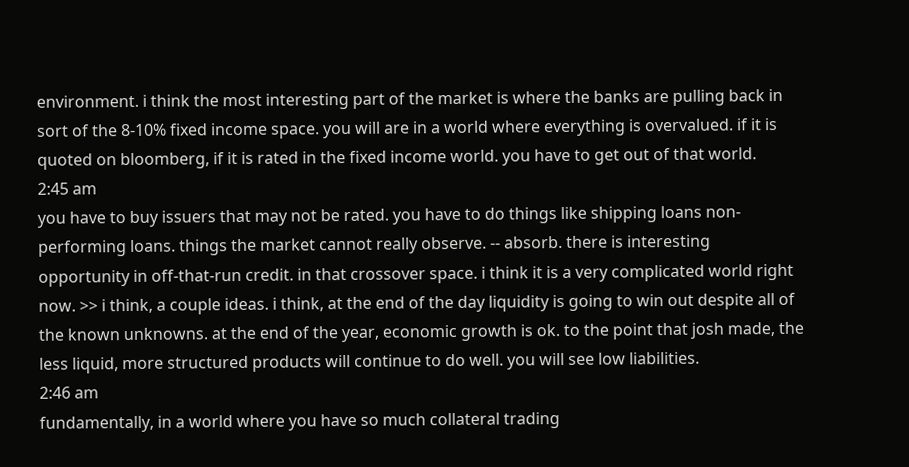environment. i think the most interesting part of the market is where the banks are pulling back in sort of the 8-10% fixed income space. you will are in a world where everything is overvalued. if it is quoted on bloomberg, if it is rated in the fixed income world. you have to get out of that world.
2:45 am
you have to buy issuers that may not be rated. you have to do things like shipping loans non-performing loans. things the market cannot really observe. -- absorb. there is interesting opportunity in off-that-run credit. in that crossover space. i think it is a very complicated world right now. >> i think, a couple ideas. i think, at the end of the day liquidity is going to win out despite all of the known unknowns. at the end of the year, economic growth is ok. to the point that josh made, the less liquid, more structured products will continue to do well. you will see low liabilities.
2:46 am
fundamentally, in a world where you have so much collateral trading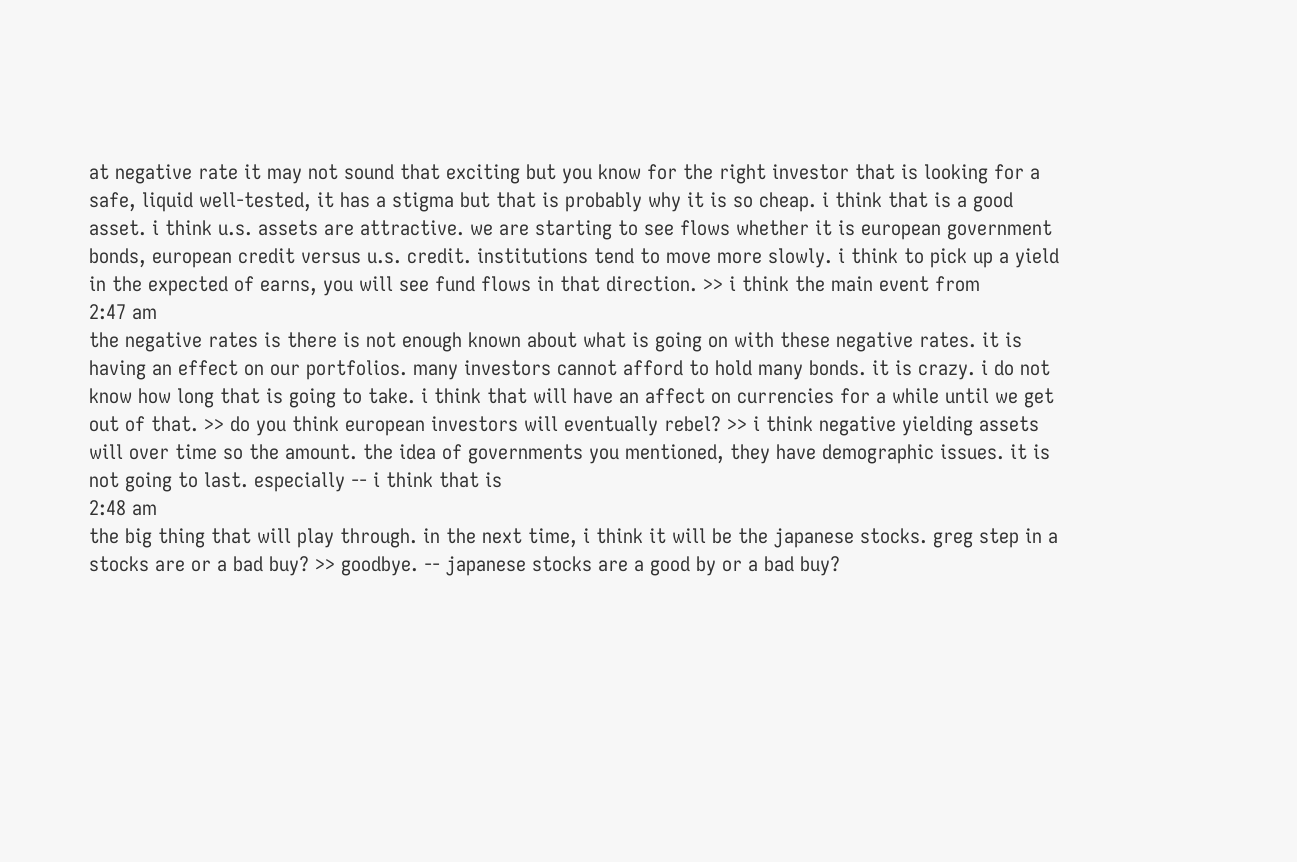at negative rate it may not sound that exciting but you know for the right investor that is looking for a safe, liquid well-tested, it has a stigma but that is probably why it is so cheap. i think that is a good asset. i think u.s. assets are attractive. we are starting to see flows whether it is european government bonds, european credit versus u.s. credit. institutions tend to move more slowly. i think to pick up a yield in the expected of earns, you will see fund flows in that direction. >> i think the main event from
2:47 am
the negative rates is there is not enough known about what is going on with these negative rates. it is having an effect on our portfolios. many investors cannot afford to hold many bonds. it is crazy. i do not know how long that is going to take. i think that will have an affect on currencies for a while until we get out of that. >> do you think european investors will eventually rebel? >> i think negative yielding assets will over time so the amount. the idea of governments you mentioned, they have demographic issues. it is not going to last. especially -- i think that is
2:48 am
the big thing that will play through. in the next time, i think it will be the japanese stocks. greg step in a stocks are or a bad buy? >> goodbye. -- japanese stocks are a good by or a bad buy?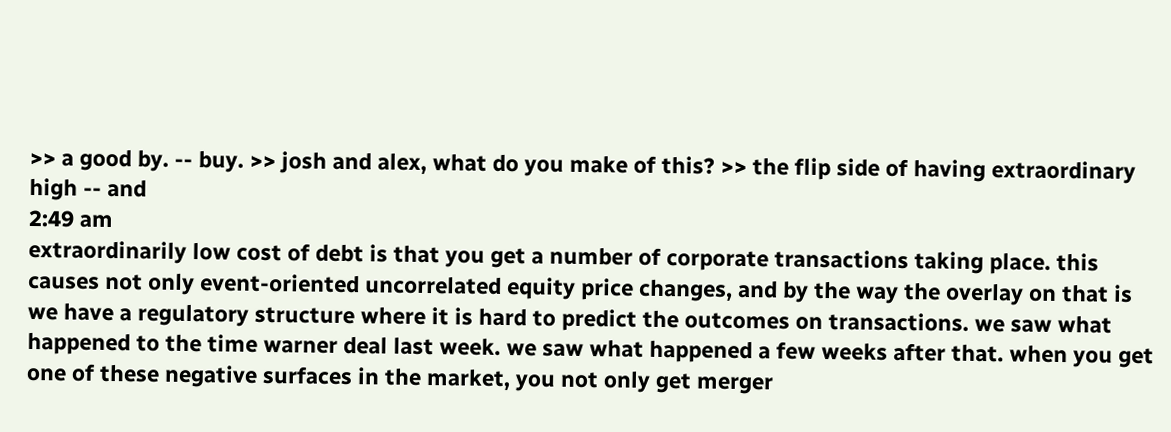>> a good by. -- buy. >> josh and alex, what do you make of this? >> the flip side of having extraordinary high -- and
2:49 am
extraordinarily low cost of debt is that you get a number of corporate transactions taking place. this causes not only event-oriented uncorrelated equity price changes, and by the way the overlay on that is we have a regulatory structure where it is hard to predict the outcomes on transactions. we saw what happened to the time warner deal last week. we saw what happened a few weeks after that. when you get one of these negative surfaces in the market, you not only get merger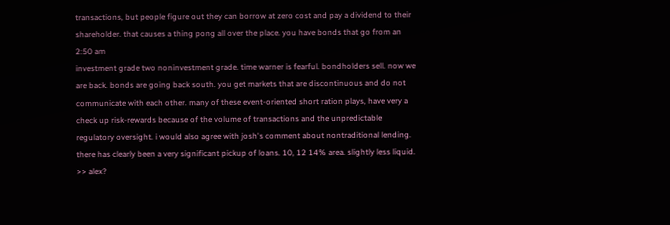transactions, but people figure out they can borrow at zero cost and pay a dividend to their shareholder. that causes a thing pong all over the place. you have bonds that go from an
2:50 am
investment grade two noninvestment grade. time warner is fearful. bondholders sell. now we are back. bonds are going back south. you get markets that are discontinuous and do not communicate with each other. many of these event-oriented short ration plays, have very a check up risk-rewards because of the volume of transactions and the unpredictable regulatory oversight. i would also agree with josh's comment about nontraditional lending. there has clearly been a very significant pickup of loans. 10, 12 14% area. slightly less liquid. >> alex?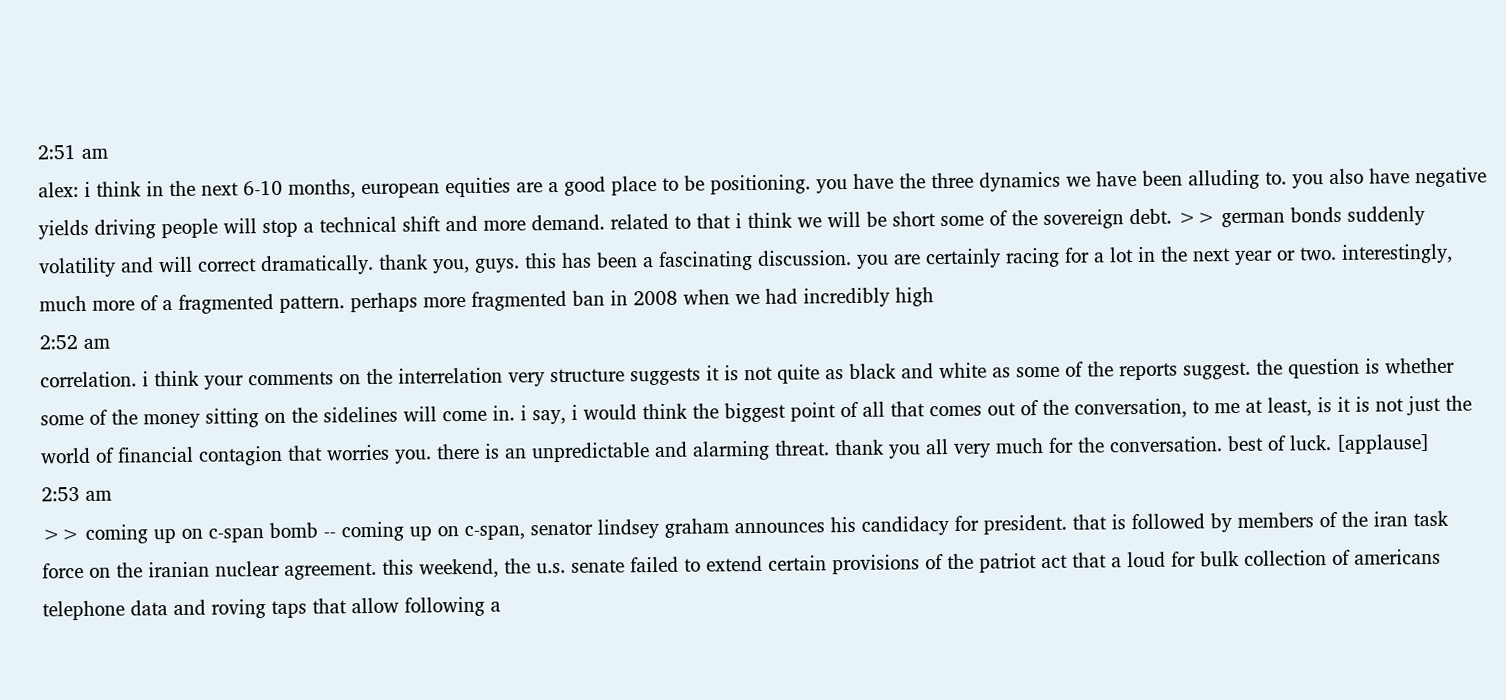2:51 am
alex: i think in the next 6-10 months, european equities are a good place to be positioning. you have the three dynamics we have been alluding to. you also have negative yields driving people will stop a technical shift and more demand. related to that i think we will be short some of the sovereign debt. >> german bonds suddenly volatility and will correct dramatically. thank you, guys. this has been a fascinating discussion. you are certainly racing for a lot in the next year or two. interestingly, much more of a fragmented pattern. perhaps more fragmented ban in 2008 when we had incredibly high
2:52 am
correlation. i think your comments on the interrelation very structure suggests it is not quite as black and white as some of the reports suggest. the question is whether some of the money sitting on the sidelines will come in. i say, i would think the biggest point of all that comes out of the conversation, to me at least, is it is not just the world of financial contagion that worries you. there is an unpredictable and alarming threat. thank you all very much for the conversation. best of luck. [applause]
2:53 am
>> coming up on c-span bomb -- coming up on c-span, senator lindsey graham announces his candidacy for president. that is followed by members of the iran task force on the iranian nuclear agreement. this weekend, the u.s. senate failed to extend certain provisions of the patriot act that a loud for bulk collection of americans telephone data and roving taps that allow following a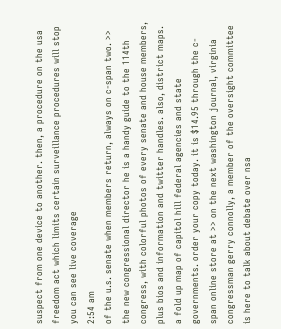suspect from one device to another. then, a procedure on the usa freedom act which limits certain surveillance procedures will stop you can see live coverage
2:54 am
of the u.s. senate when members return, always on c-span two. >> the new congressional director he is a handy guide to the 114th congress, with colorful photos of every senate and house members, plus bios and information and twitter handles. also, district maps. a fold up map of capitol hill federal agencies and state governments. order your copy today. it is $14.95 through the c-span online store at >> on the next washington journal, virginia congressman gerry connolly, a member of the oversight committee is here to talk about debate over nsa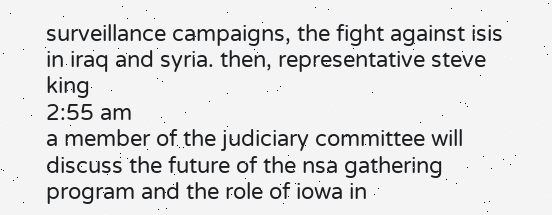surveillance campaigns, the fight against isis in iraq and syria. then, representative steve king
2:55 am
a member of the judiciary committee will discuss the future of the nsa gathering program and the role of iowa in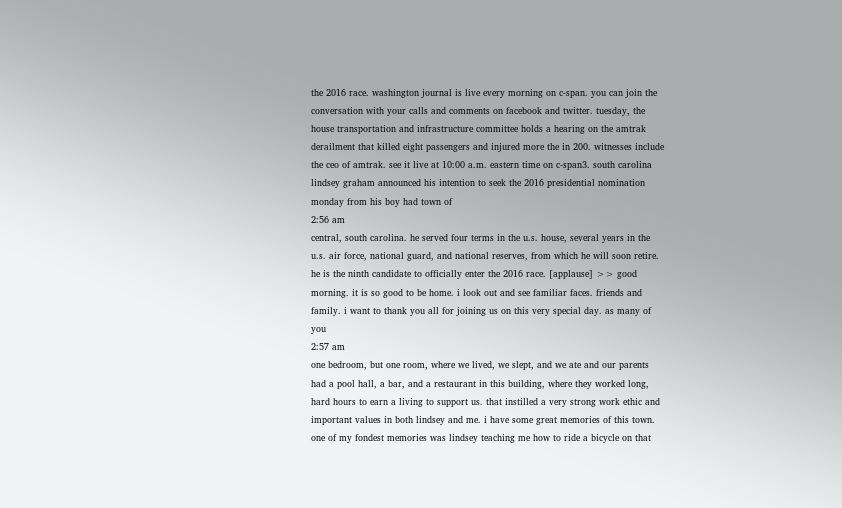the 2016 race. washington journal is live every morning on c-span. you can join the conversation with your calls and comments on facebook and twitter. tuesday, the house transportation and infrastructure committee holds a hearing on the amtrak derailment that killed eight passengers and injured more the in 200. witnesses include the ceo of amtrak. see it live at 10:00 a.m. eastern time on c-span3. south carolina lindsey graham announced his intention to seek the 2016 presidential nomination monday from his boy had town of
2:56 am
central, south carolina. he served four terms in the u.s. house, several years in the u.s. air force, national guard, and national reserves, from which he will soon retire. he is the ninth candidate to officially enter the 2016 race. [applause] >> good morning. it is so good to be home. i look out and see familiar faces. friends and family. i want to thank you all for joining us on this very special day. as many of you
2:57 am
one bedroom, but one room, where we lived, we slept, and we ate and our parents had a pool hall, a bar, and a restaurant in this building, where they worked long, hard hours to earn a living to support us. that instilled a very strong work ethic and important values in both lindsey and me. i have some great memories of this town. one of my fondest memories was lindsey teaching me how to ride a bicycle on that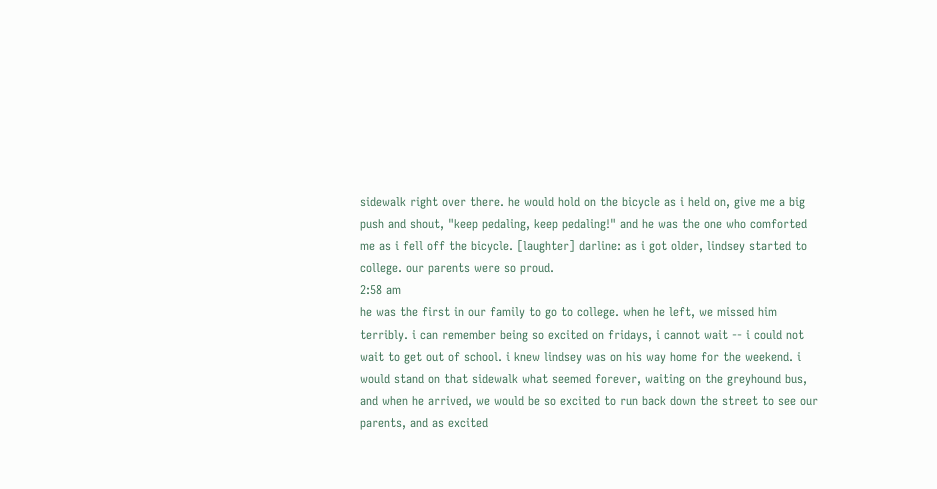sidewalk right over there. he would hold on the bicycle as i held on, give me a big push and shout, "keep pedaling, keep pedaling!" and he was the one who comforted me as i fell off the bicycle. [laughter] darline: as i got older, lindsey started to college. our parents were so proud.
2:58 am
he was the first in our family to go to college. when he left, we missed him terribly. i can remember being so excited on fridays, i cannot wait -- i could not wait to get out of school. i knew lindsey was on his way home for the weekend. i would stand on that sidewalk what seemed forever, waiting on the greyhound bus, and when he arrived, we would be so excited to run back down the street to see our parents, and as excited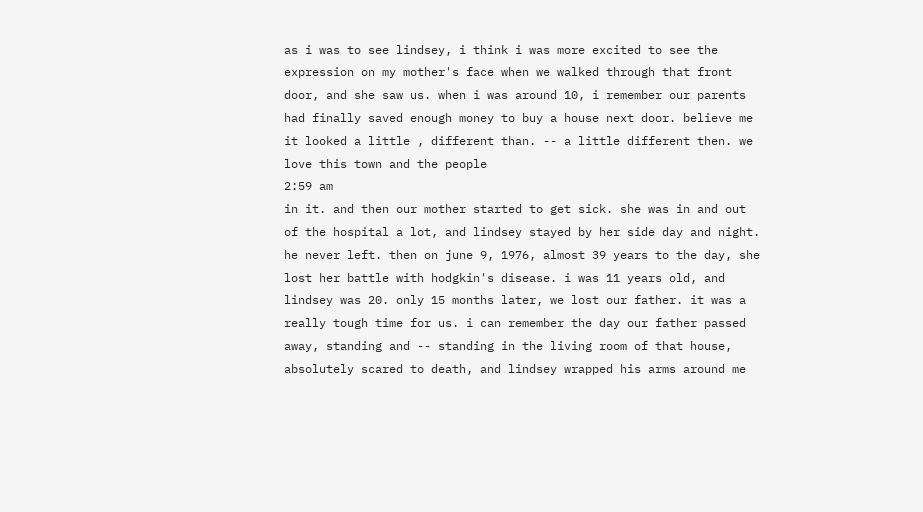as i was to see lindsey, i think i was more excited to see the expression on my mother's face when we walked through that front door, and she saw us. when i was around 10, i remember our parents had finally saved enough money to buy a house next door. believe me it looked a little , different than. -- a little different then. we love this town and the people
2:59 am
in it. and then our mother started to get sick. she was in and out of the hospital a lot, and lindsey stayed by her side day and night. he never left. then on june 9, 1976, almost 39 years to the day, she lost her battle with hodgkin's disease. i was 11 years old, and lindsey was 20. only 15 months later, we lost our father. it was a really tough time for us. i can remember the day our father passed away, standing and -- standing in the living room of that house, absolutely scared to death, and lindsey wrapped his arms around me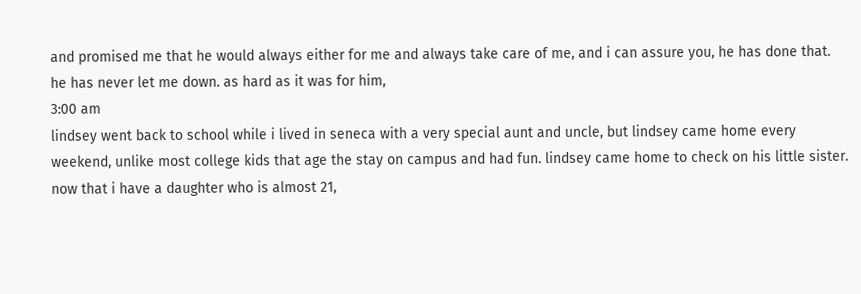and promised me that he would always either for me and always take care of me, and i can assure you, he has done that. he has never let me down. as hard as it was for him,
3:00 am
lindsey went back to school while i lived in seneca with a very special aunt and uncle, but lindsey came home every weekend, unlike most college kids that age the stay on campus and had fun. lindsey came home to check on his little sister. now that i have a daughter who is almost 21,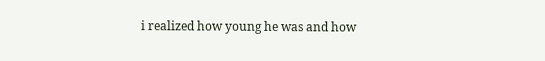i realized how young he was and how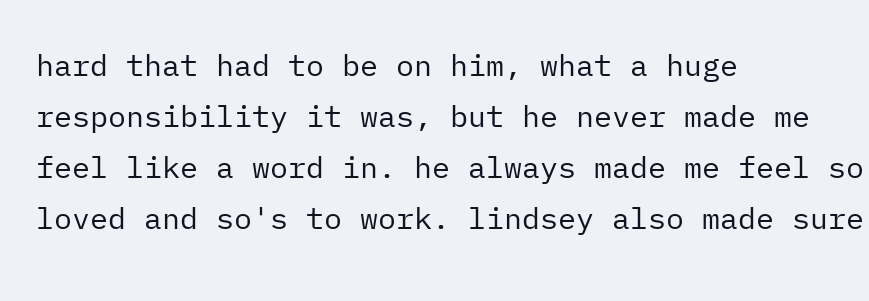hard that had to be on him, what a huge responsibility it was, but he never made me feel like a word in. he always made me feel so loved and so's to work. lindsey also made sure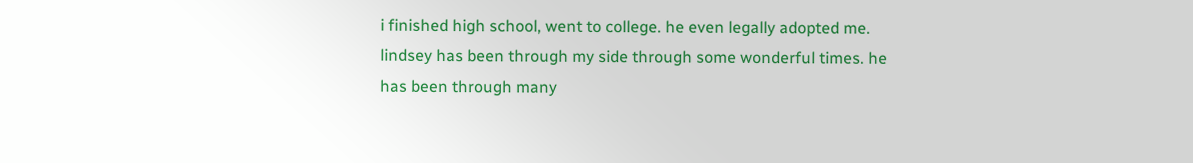i finished high school, went to college. he even legally adopted me. lindsey has been through my side through some wonderful times. he has been through many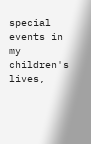special events in my children's lives,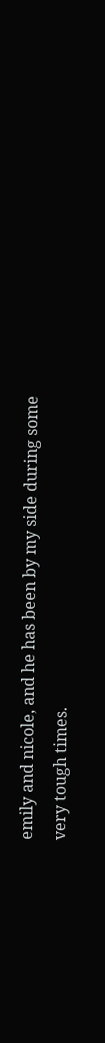emily and nicole, and he has been by my side during some very tough times.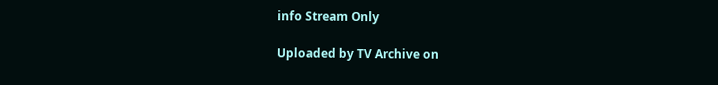info Stream Only

Uploaded by TV Archive on